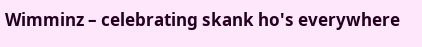Wimminz – celebrating skank ho's everywhere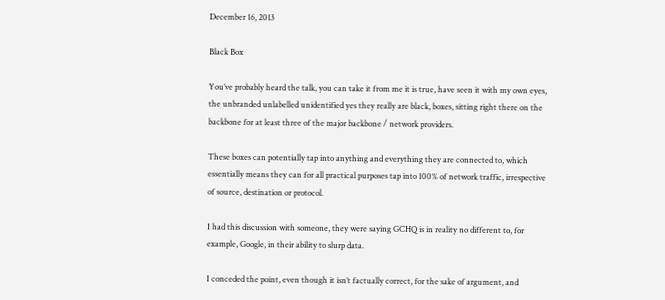December 16, 2013

Black Box

You’ve probably heard the talk, you can take it from me it is true, have seen it with my own eyes, the unbranded unlabelled unidentified yes they really are black, boxes, sitting right there on the backbone for at least three of the major backbone / network providers.

These boxes can potentially tap into anything and everything they are connected to, which essentially means they can for all practical purposes tap into 100% of network traffic, irrespective of source, destination or protocol.

I had this discussion with someone, they were saying GCHQ is in reality no different to, for example, Google, in their ability to slurp data.

I conceded the point, even though it isn’t factually correct, for the sake of argument, and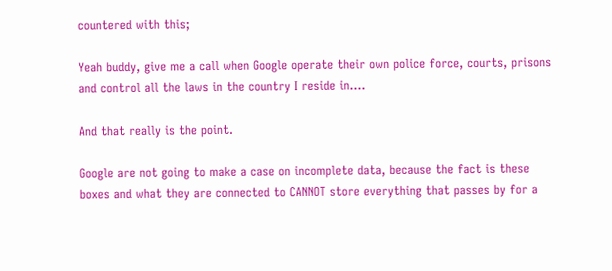countered with this;

Yeah buddy, give me a call when Google operate their own police force, courts, prisons and control all the laws in the country I reside in….

And that really is the point.

Google are not going to make a case on incomplete data, because the fact is these boxes and what they are connected to CANNOT store everything that passes by for a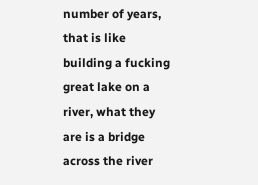number of years, that is like building a fucking great lake on a river, what they are is a bridge across the river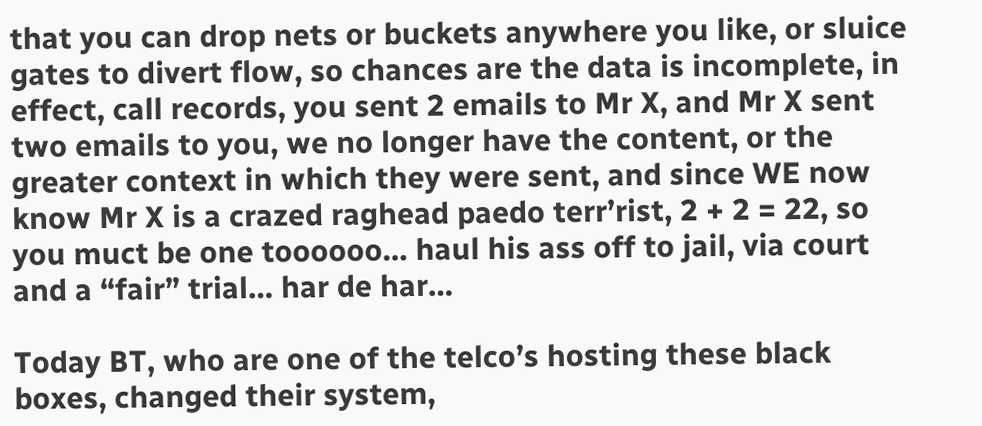that you can drop nets or buckets anywhere you like, or sluice gates to divert flow, so chances are the data is incomplete, in effect, call records, you sent 2 emails to Mr X, and Mr X sent two emails to you, we no longer have the content, or the greater context in which they were sent, and since WE now know Mr X is a crazed raghead paedo terr’rist, 2 + 2 = 22, so you muct be one toooooo… haul his ass off to jail, via court and a “fair” trial… har de har…

Today BT, who are one of the telco’s hosting these black boxes, changed their system,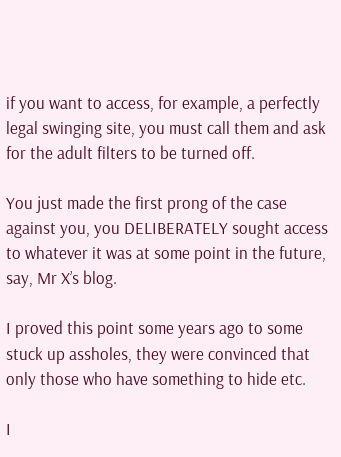if you want to access, for example, a perfectly legal swinging site, you must call them and ask for the adult filters to be turned off.

You just made the first prong of the case against you, you DELIBERATELY sought access to whatever it was at some point in the future, say, Mr X’s blog.

I proved this point some years ago to some stuck up assholes, they were convinced that only those who have something to hide etc.

I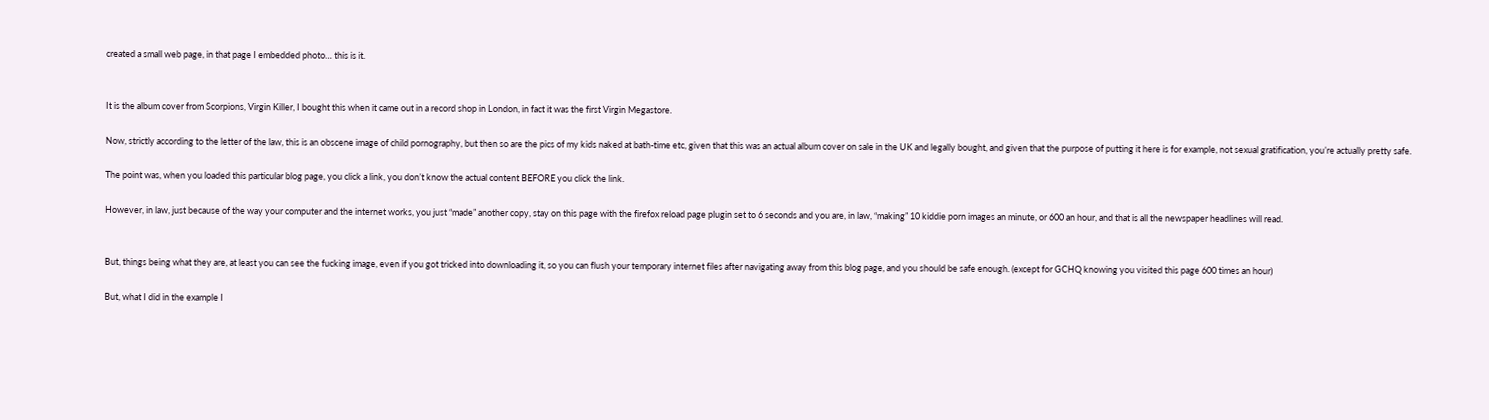created a small web page, in that page I embedded photo… this is it.


It is the album cover from Scorpions, Virgin Killer, I bought this when it came out in a record shop in London, in fact it was the first Virgin Megastore.

Now, strictly according to the letter of the law, this is an obscene image of child pornography, but then so are the pics of my kids naked at bath-time etc, given that this was an actual album cover on sale in the UK and legally bought, and given that the purpose of putting it here is for example, not sexual gratification, you’re actually pretty safe.

The point was, when you loaded this particular blog page, you click a link, you don’t know the actual content BEFORE you click the link.

However, in law, just because of the way your computer and the internet works, you just “made” another copy, stay on this page with the firefox reload page plugin set to 6 seconds and you are, in law, “making” 10 kiddie porn images an minute, or 600 an hour, and that is all the newspaper headlines will read.


But, things being what they are, at least you can see the fucking image, even if you got tricked into downloading it, so you can flush your temporary internet files after navigating away from this blog page, and you should be safe enough. (except for GCHQ knowing you visited this page 600 times an hour)

But, what I did in the example I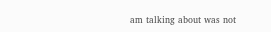am talking about was not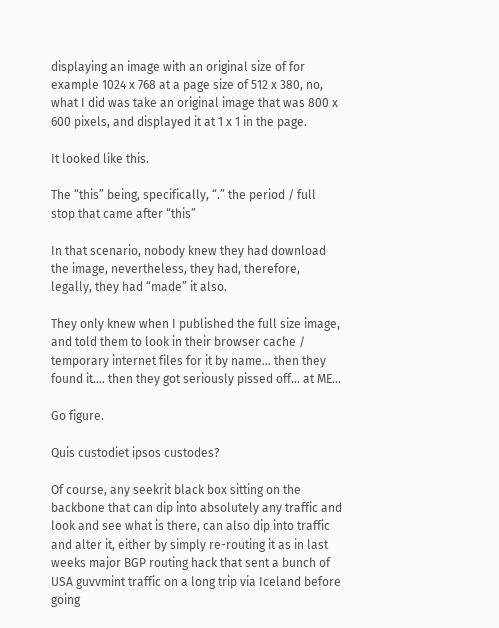displaying an image with an original size of for example 1024 x 768 at a page size of 512 x 380, no, what I did was take an original image that was 800 x 600 pixels, and displayed it at 1 x 1 in the page.

It looked like this.

The “this” being, specifically, “.” the period / full stop that came after “this”

In that scenario, nobody knew they had download the image, nevertheless, they had, therefore, legally, they had “made” it also.

They only knew when I published the full size image, and told them to look in their browser cache / temporary internet files for it by name… then they found it…. then they got seriously pissed off… at ME…

Go figure.

Quis custodiet ipsos custodes?

Of course, any seekrit black box sitting on the backbone that can dip into absolutely any traffic and look and see what is there, can also dip into traffic and alter it, either by simply re-routing it as in last weeks major BGP routing hack that sent a bunch of USA guvvmint traffic on a long trip via Iceland before going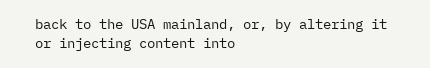back to the USA mainland, or, by altering it or injecting content into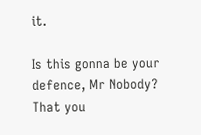it.

Is this gonna be your defence, Mr Nobody? That you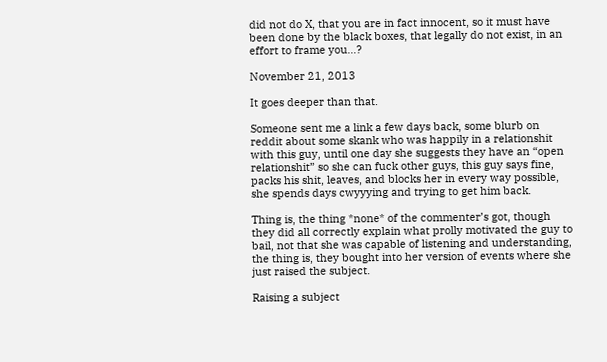did not do X, that you are in fact innocent, so it must have been done by the black boxes, that legally do not exist, in an effort to frame you…?

November 21, 2013

It goes deeper than that.

Someone sent me a link a few days back, some blurb on reddit about some skank who was happily in a relationshit with this guy, until one day she suggests they have an “open relationshit” so she can fuck other guys, this guy says fine, packs his shit, leaves, and blocks her in every way possible, she spends days cwyyying and trying to get him back.

Thing is, the thing *none* of the commenter’s got, though they did all correctly explain what prolly motivated the guy to bail, not that she was capable of listening and understanding, the thing is, they bought into her version of events where she just raised the subject.

Raising a subject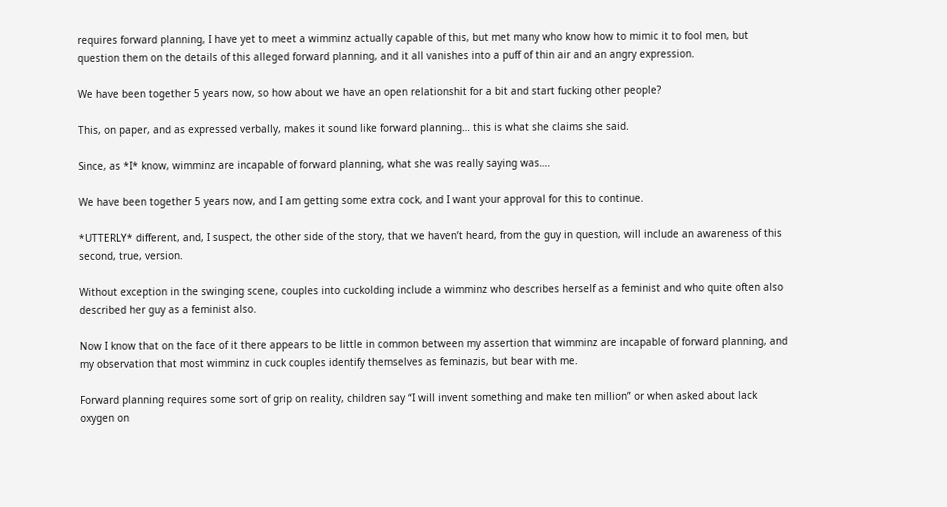requires forward planning, I have yet to meet a wimminz actually capable of this, but met many who know how to mimic it to fool men, but question them on the details of this alleged forward planning, and it all vanishes into a puff of thin air and an angry expression.

We have been together 5 years now, so how about we have an open relationshit for a bit and start fucking other people?

This, on paper, and as expressed verbally, makes it sound like forward planning… this is what she claims she said.

Since, as *I* know, wimminz are incapable of forward planning, what she was really saying was….

We have been together 5 years now, and I am getting some extra cock, and I want your approval for this to continue.

*UTTERLY* different, and, I suspect, the other side of the story, that we haven’t heard, from the guy in question, will include an awareness of this second, true, version.

Without exception in the swinging scene, couples into cuckolding include a wimminz who describes herself as a feminist and who quite often also described her guy as a feminist also.

Now I know that on the face of it there appears to be little in common between my assertion that wimminz are incapable of forward planning, and my observation that most wimminz in cuck couples identify themselves as feminazis, but bear with me.

Forward planning requires some sort of grip on reality, children say “I will invent something and make ten million” or when asked about lack oxygen on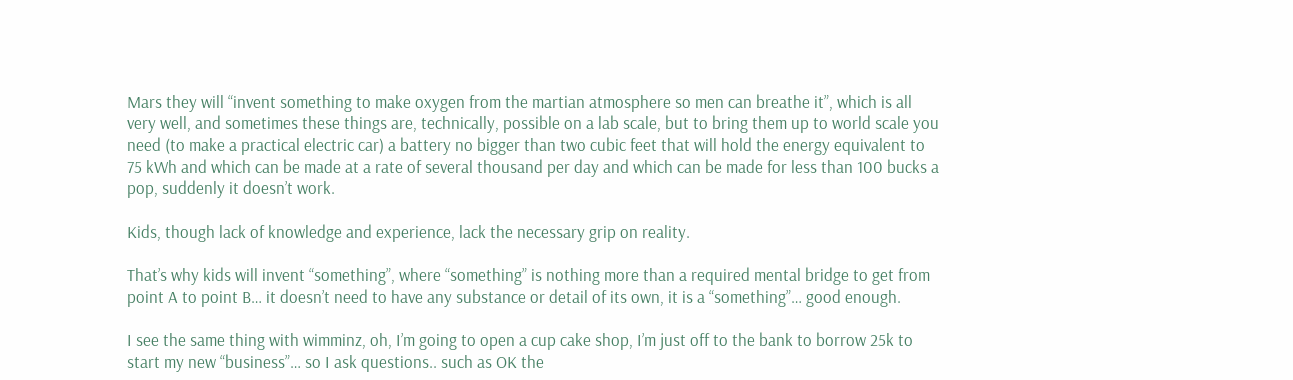Mars they will “invent something to make oxygen from the martian atmosphere so men can breathe it”, which is all very well, and sometimes these things are, technically, possible on a lab scale, but to bring them up to world scale you need (to make a practical electric car) a battery no bigger than two cubic feet that will hold the energy equivalent to 75 kWh and which can be made at a rate of several thousand per day and which can be made for less than 100 bucks a pop, suddenly it doesn’t work.

Kids, though lack of knowledge and experience, lack the necessary grip on reality.

That’s why kids will invent “something”, where “something” is nothing more than a required mental bridge to get from point A to point B… it doesn’t need to have any substance or detail of its own, it is a “something”… good enough.

I see the same thing with wimminz, oh, I’m going to open a cup cake shop, I’m just off to the bank to borrow 25k to start my new “business”… so I ask questions.. such as OK the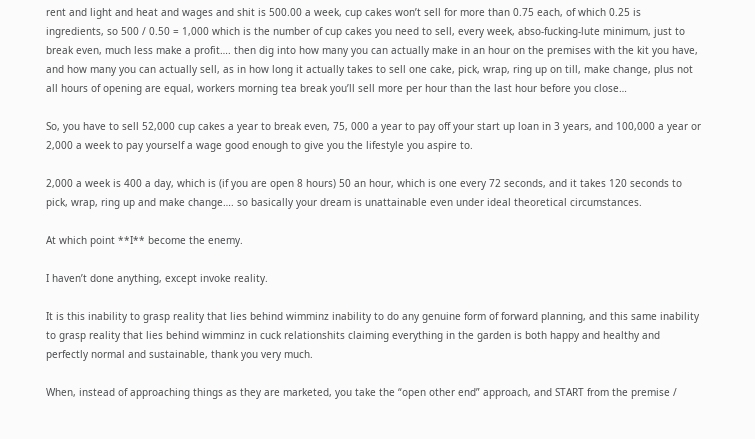rent and light and heat and wages and shit is 500.00 a week, cup cakes won’t sell for more than 0.75 each, of which 0.25 is ingredients, so 500 / 0.50 = 1,000 which is the number of cup cakes you need to sell, every week, abso-fucking-lute minimum, just to break even, much less make a profit…. then dig into how many you can actually make in an hour on the premises with the kit you have, and how many you can actually sell, as in how long it actually takes to sell one cake, pick, wrap, ring up on till, make change, plus not all hours of opening are equal, workers morning tea break you’ll sell more per hour than the last hour before you close…

So, you have to sell 52,000 cup cakes a year to break even, 75, 000 a year to pay off your start up loan in 3 years, and 100,000 a year or 2,000 a week to pay yourself a wage good enough to give you the lifestyle you aspire to.

2,000 a week is 400 a day, which is (if you are open 8 hours) 50 an hour, which is one every 72 seconds, and it takes 120 seconds to pick, wrap, ring up and make change…. so basically your dream is unattainable even under ideal theoretical circumstances.

At which point **I** become the enemy.

I haven’t done anything, except invoke reality.

It is this inability to grasp reality that lies behind wimminz inability to do any genuine form of forward planning, and this same inability to grasp reality that lies behind wimminz in cuck relationshits claiming everything in the garden is both happy and healthy and perfectly normal and sustainable, thank you very much.

When, instead of approaching things as they are marketed, you take the “open other end” approach, and START from the premise /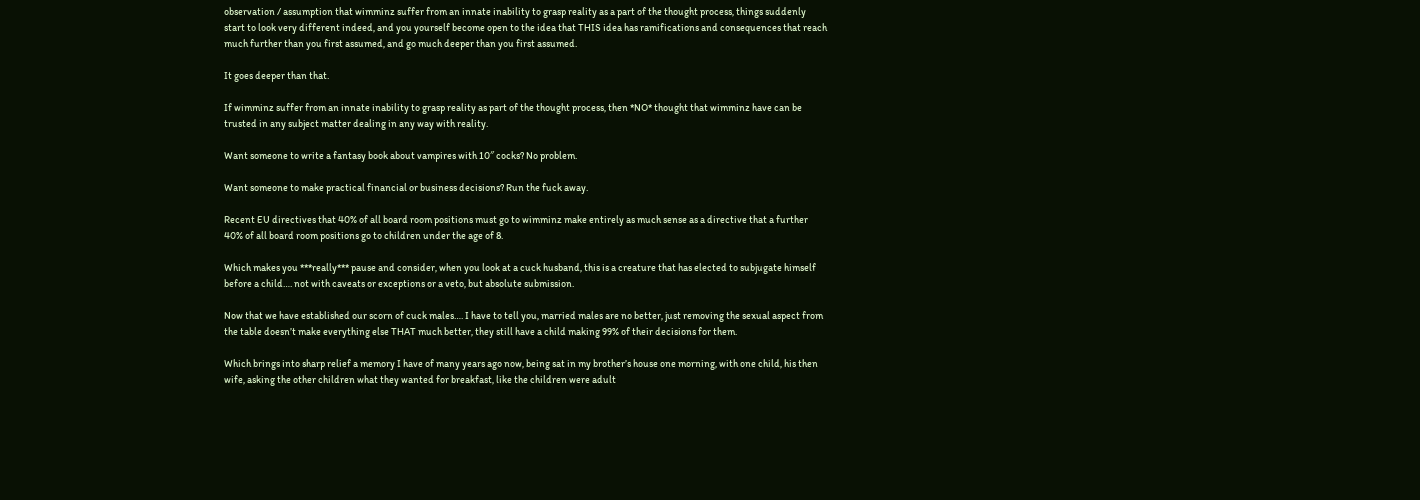observation / assumption that wimminz suffer from an innate inability to grasp reality as a part of the thought process, things suddenly start to look very different indeed, and you yourself become open to the idea that THIS idea has ramifications and consequences that reach much further than you first assumed, and go much deeper than you first assumed.

It goes deeper than that.

If wimminz suffer from an innate inability to grasp reality as part of the thought process, then *NO* thought that wimminz have can be trusted in any subject matter dealing in any way with reality.

Want someone to write a fantasy book about vampires with 10″ cocks? No problem.

Want someone to make practical financial or business decisions? Run the fuck away.

Recent EU directives that 40% of all board room positions must go to wimminz make entirely as much sense as a directive that a further 40% of all board room positions go to children under the age of 8.

Which makes you ***really*** pause and consider, when you look at a cuck husband, this is a creature that has elected to subjugate himself before a child…. not with caveats or exceptions or a veto, but absolute submission.

Now that we have established our scorn of cuck males…. I have to tell you, married males are no better, just removing the sexual aspect from the table doesn’t make everything else THAT much better, they still have a child making 99% of their decisions for them.

Which brings into sharp relief a memory I have of many years ago now, being sat in my brother’s house one morning, with one child, his then wife, asking the other children what they wanted for breakfast, like the children were adult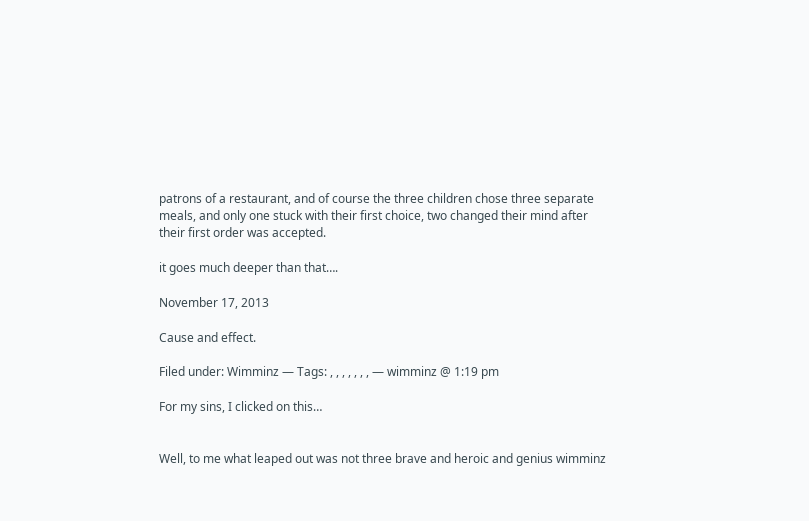patrons of a restaurant, and of course the three children chose three separate meals, and only one stuck with their first choice, two changed their mind after their first order was accepted.

it goes much deeper than that….

November 17, 2013

Cause and effect.

Filed under: Wimminz — Tags: , , , , , , , — wimminz @ 1:19 pm

For my sins, I clicked on this…


Well, to me what leaped out was not three brave and heroic and genius wimminz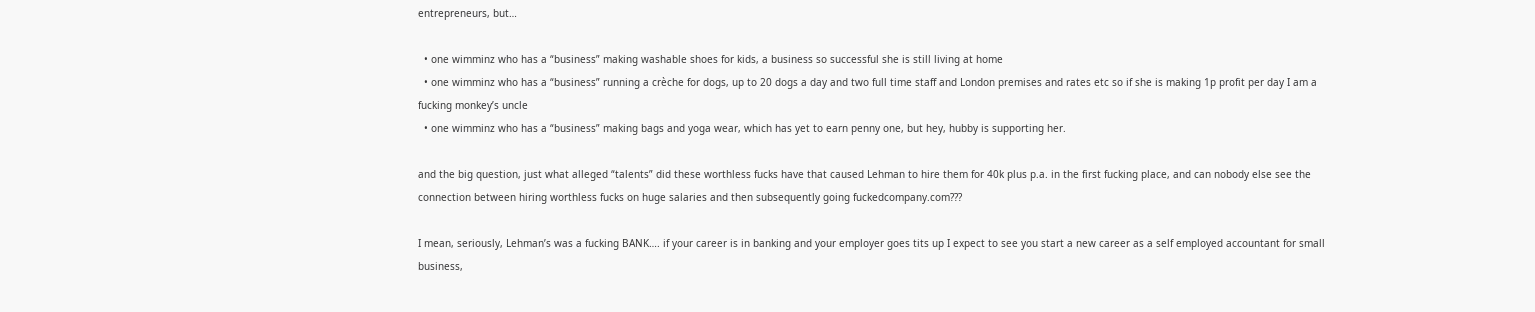entrepreneurs, but…

  • one wimminz who has a “business” making washable shoes for kids, a business so successful she is still living at home
  • one wimminz who has a “business” running a crèche for dogs, up to 20 dogs a day and two full time staff and London premises and rates etc so if she is making 1p profit per day I am a fucking monkey’s uncle
  • one wimminz who has a “business” making bags and yoga wear, which has yet to earn penny one, but hey, hubby is supporting her.

and the big question, just what alleged “talents” did these worthless fucks have that caused Lehman to hire them for 40k plus p.a. in the first fucking place, and can nobody else see the connection between hiring worthless fucks on huge salaries and then subsequently going fuckedcompany.com???

I mean, seriously, Lehman’s was a fucking BANK…. if your career is in banking and your employer goes tits up I expect to see you start a new career as a self employed accountant for small business,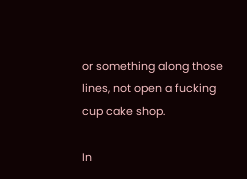or something along those lines, not open a fucking cup cake shop.

In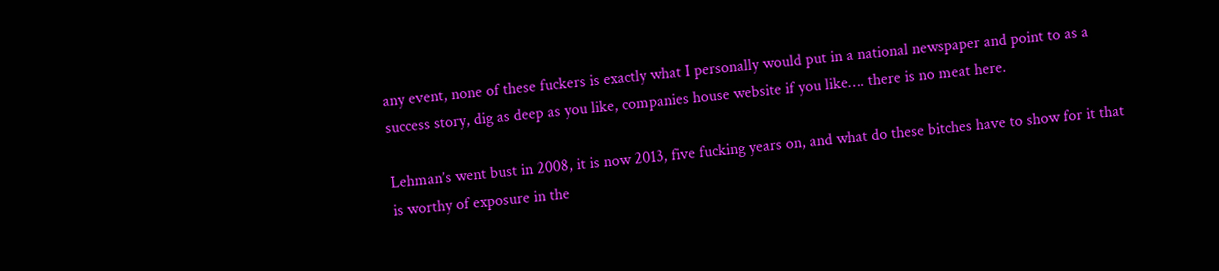any event, none of these fuckers is exactly what I personally would put in a national newspaper and point to as a success story, dig as deep as you like, companies house website if you like…. there is no meat here.

Lehman’s went bust in 2008, it is now 2013, five fucking years on, and what do these bitches have to show for it that is worthy of exposure in the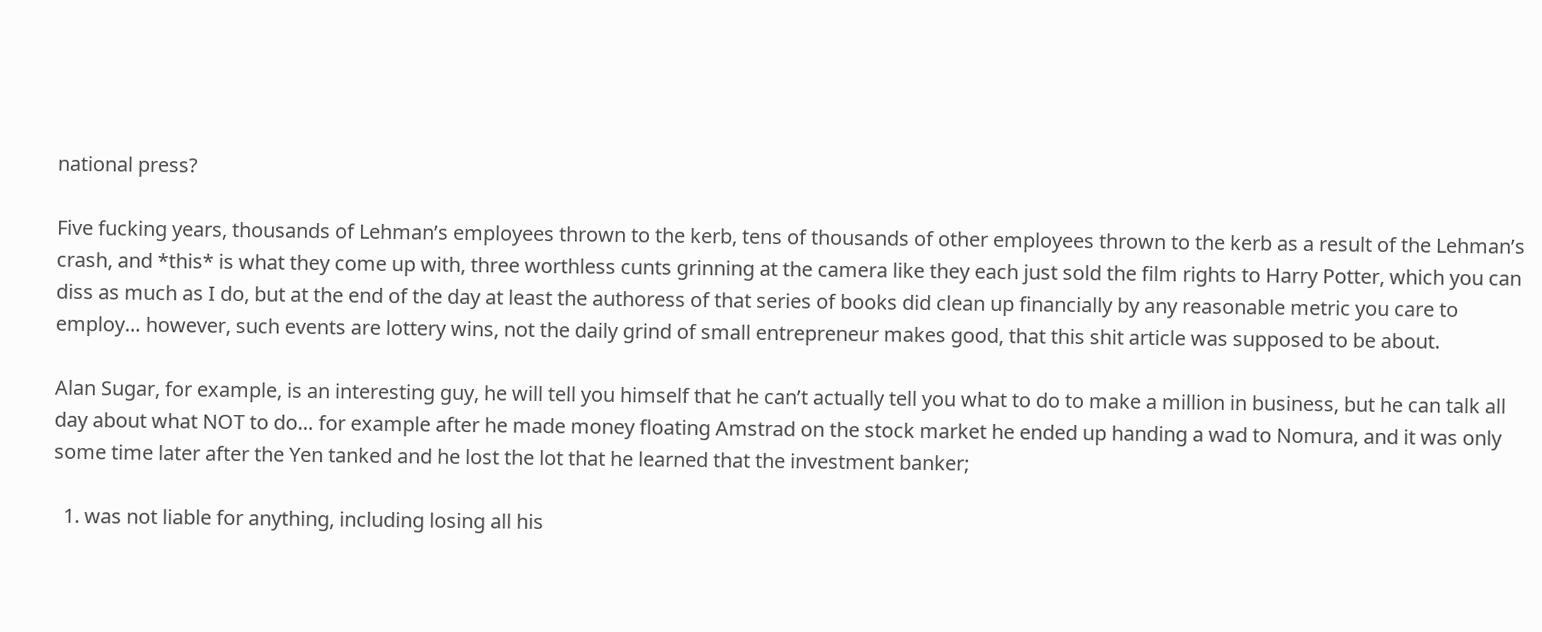national press?

Five fucking years, thousands of Lehman’s employees thrown to the kerb, tens of thousands of other employees thrown to the kerb as a result of the Lehman’s crash, and *this* is what they come up with, three worthless cunts grinning at the camera like they each just sold the film rights to Harry Potter, which you can diss as much as I do, but at the end of the day at least the authoress of that series of books did clean up financially by any reasonable metric you care to employ… however, such events are lottery wins, not the daily grind of small entrepreneur makes good, that this shit article was supposed to be about.

Alan Sugar, for example, is an interesting guy, he will tell you himself that he can’t actually tell you what to do to make a million in business, but he can talk all day about what NOT to do… for example after he made money floating Amstrad on the stock market he ended up handing a wad to Nomura, and it was only some time later after the Yen tanked and he lost the lot that he learned that the investment banker;

  1. was not liable for anything, including losing all his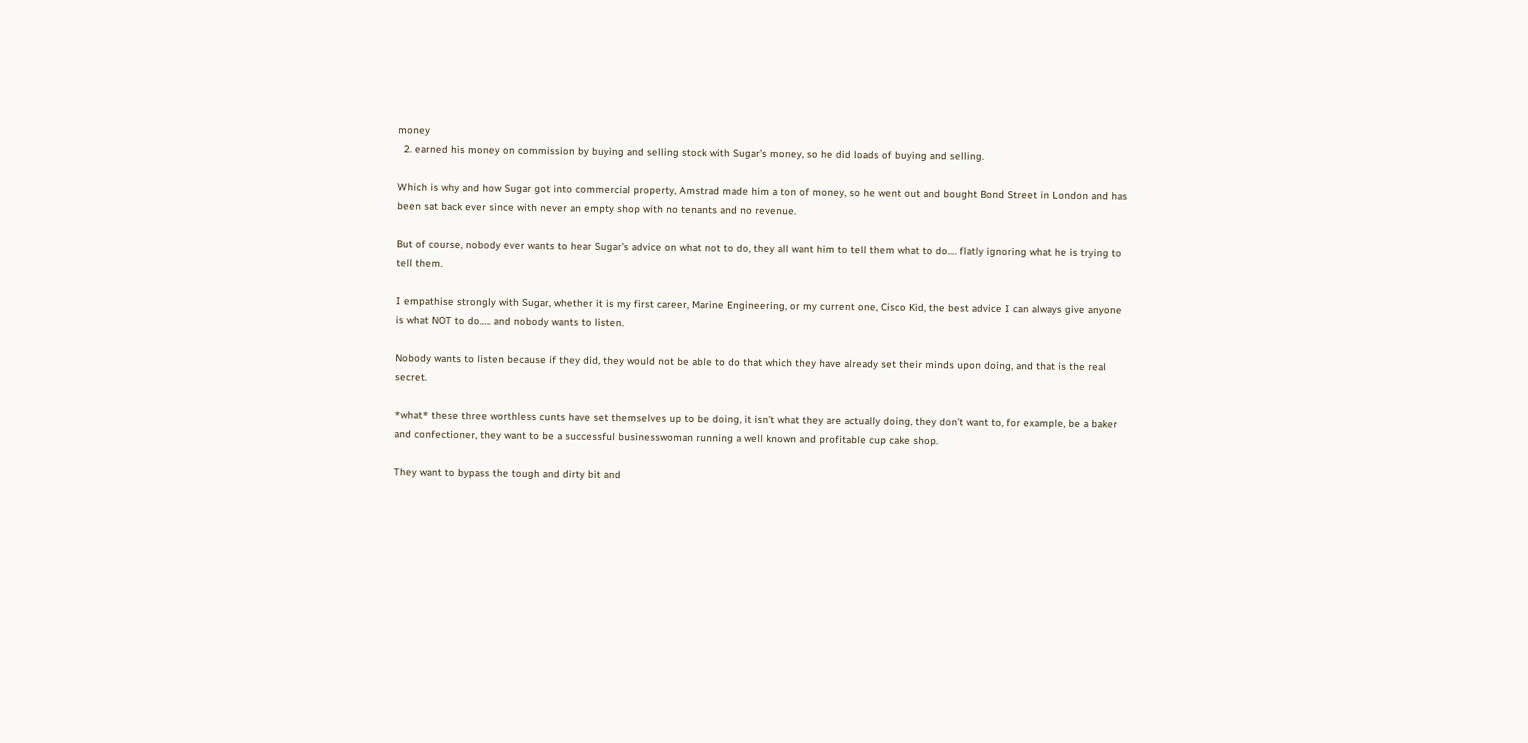money
  2. earned his money on commission by buying and selling stock with Sugar’s money, so he did loads of buying and selling.

Which is why and how Sugar got into commercial property, Amstrad made him a ton of money, so he went out and bought Bond Street in London and has been sat back ever since with never an empty shop with no tenants and no revenue.

But of course, nobody ever wants to hear Sugar’s advice on what not to do, they all want him to tell them what to do…. flatly ignoring what he is trying to tell them.

I empathise strongly with Sugar, whether it is my first career, Marine Engineering, or my current one, Cisco Kid, the best advice I can always give anyone is what NOT to do….. and nobody wants to listen.

Nobody wants to listen because if they did, they would not be able to do that which they have already set their minds upon doing, and that is the real secret.

*what* these three worthless cunts have set themselves up to be doing, it isn’t what they are actually doing, they don’t want to, for example, be a baker and confectioner, they want to be a successful businesswoman running a well known and profitable cup cake shop.

They want to bypass the tough and dirty bit and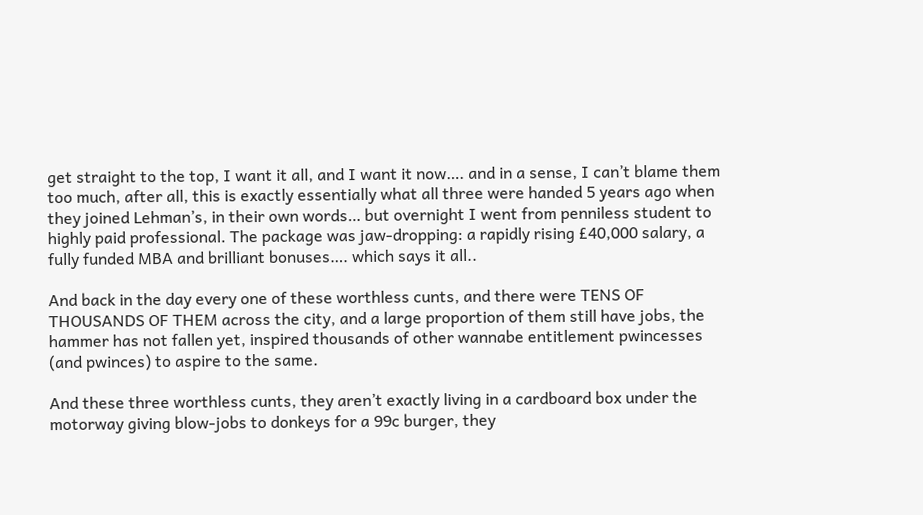get straight to the top, I want it all, and I want it now…. and in a sense, I can’t blame them too much, after all, this is exactly essentially what all three were handed 5 years ago when they joined Lehman’s, in their own words… but overnight I went from penniless student to highly paid professional. The package was jaw-dropping: a rapidly rising £40,000 salary, a fully funded MBA and brilliant bonuses…. which says it all..

And back in the day every one of these worthless cunts, and there were TENS OF THOUSANDS OF THEM across the city, and a large proportion of them still have jobs, the hammer has not fallen yet, inspired thousands of other wannabe entitlement pwincesses (and pwinces) to aspire to the same.

And these three worthless cunts, they aren’t exactly living in a cardboard box under the motorway giving blow-jobs to donkeys for a 99c burger, they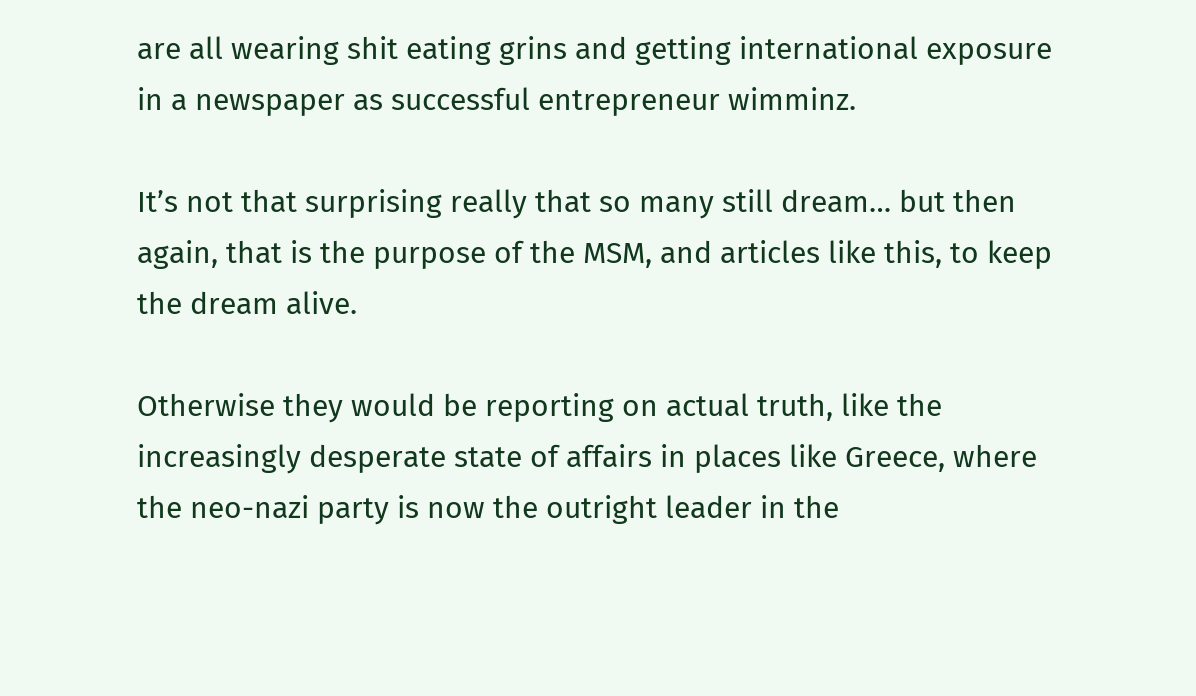are all wearing shit eating grins and getting international exposure in a newspaper as successful entrepreneur wimminz.

It’s not that surprising really that so many still dream… but then again, that is the purpose of the MSM, and articles like this, to keep the dream alive.

Otherwise they would be reporting on actual truth, like the increasingly desperate state of affairs in places like Greece, where the neo-nazi party is now the outright leader in the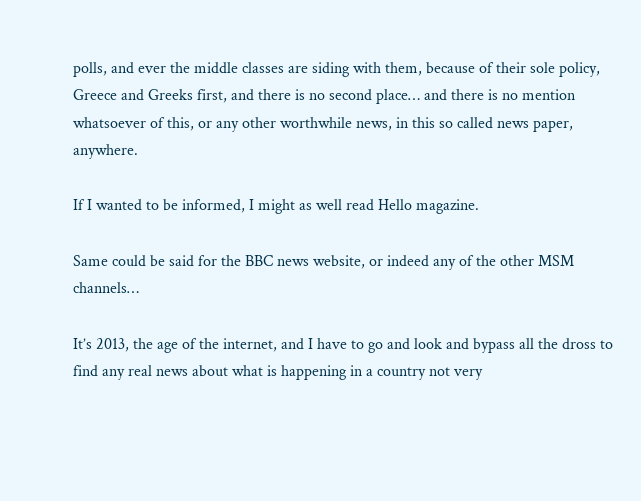polls, and ever the middle classes are siding with them, because of their sole policy, Greece and Greeks first, and there is no second place… and there is no mention whatsoever of this, or any other worthwhile news, in this so called news paper, anywhere.

If I wanted to be informed, I might as well read Hello magazine.

Same could be said for the BBC news website, or indeed any of the other MSM channels…

It’s 2013, the age of the internet, and I have to go and look and bypass all the dross to find any real news about what is happening in a country not very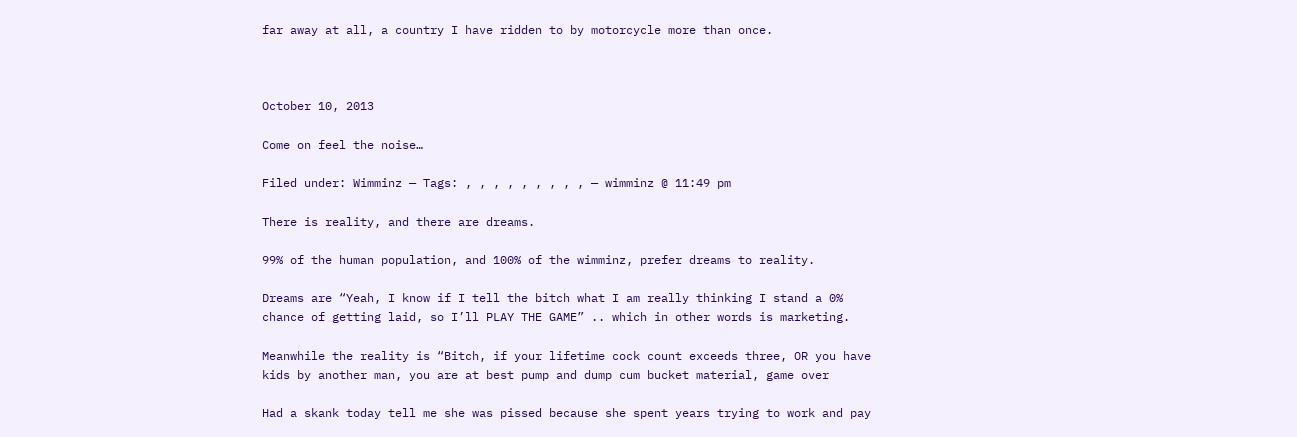far away at all, a country I have ridden to by motorcycle more than once.



October 10, 2013

Come on feel the noise…

Filed under: Wimminz — Tags: , , , , , , , , , — wimminz @ 11:49 pm

There is reality, and there are dreams.

99% of the human population, and 100% of the wimminz, prefer dreams to reality.

Dreams are “Yeah, I know if I tell the bitch what I am really thinking I stand a 0% chance of getting laid, so I’ll PLAY THE GAME” .. which in other words is marketing.

Meanwhile the reality is “Bitch, if your lifetime cock count exceeds three, OR you have kids by another man, you are at best pump and dump cum bucket material, game over

Had a skank today tell me she was pissed because she spent years trying to work and pay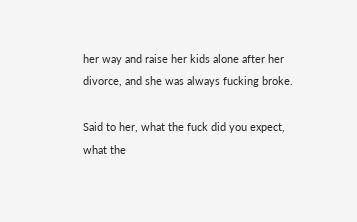her way and raise her kids alone after her divorce, and she was always fucking broke.

Said to her, what the fuck did you expect, what the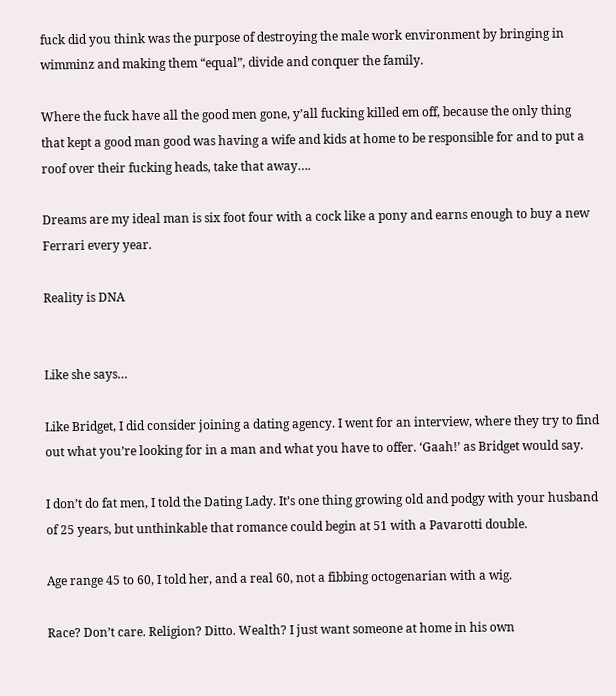fuck did you think was the purpose of destroying the male work environment by bringing in wimminz and making them “equal”, divide and conquer the family.

Where the fuck have all the good men gone, y’all fucking killed em off, because the only thing that kept a good man good was having a wife and kids at home to be responsible for and to put a roof over their fucking heads, take that away….

Dreams are my ideal man is six foot four with a cock like a pony and earns enough to buy a new Ferrari every year.

Reality is DNA


Like she says…

Like Bridget, I did consider joining a dating agency. I went for an interview, where they try to find out what you’re looking for in a man and what you have to offer. ‘Gaah!’ as Bridget would say.

I don’t do fat men, I told the Dating Lady. It’s one thing growing old and podgy with your husband of 25 years, but unthinkable that romance could begin at 51 with a Pavarotti double.

Age range 45 to 60, I told her, and a real 60, not a fibbing octogenarian with a wig.

Race? Don’t care. Religion? Ditto. Wealth? I just want someone at home in his own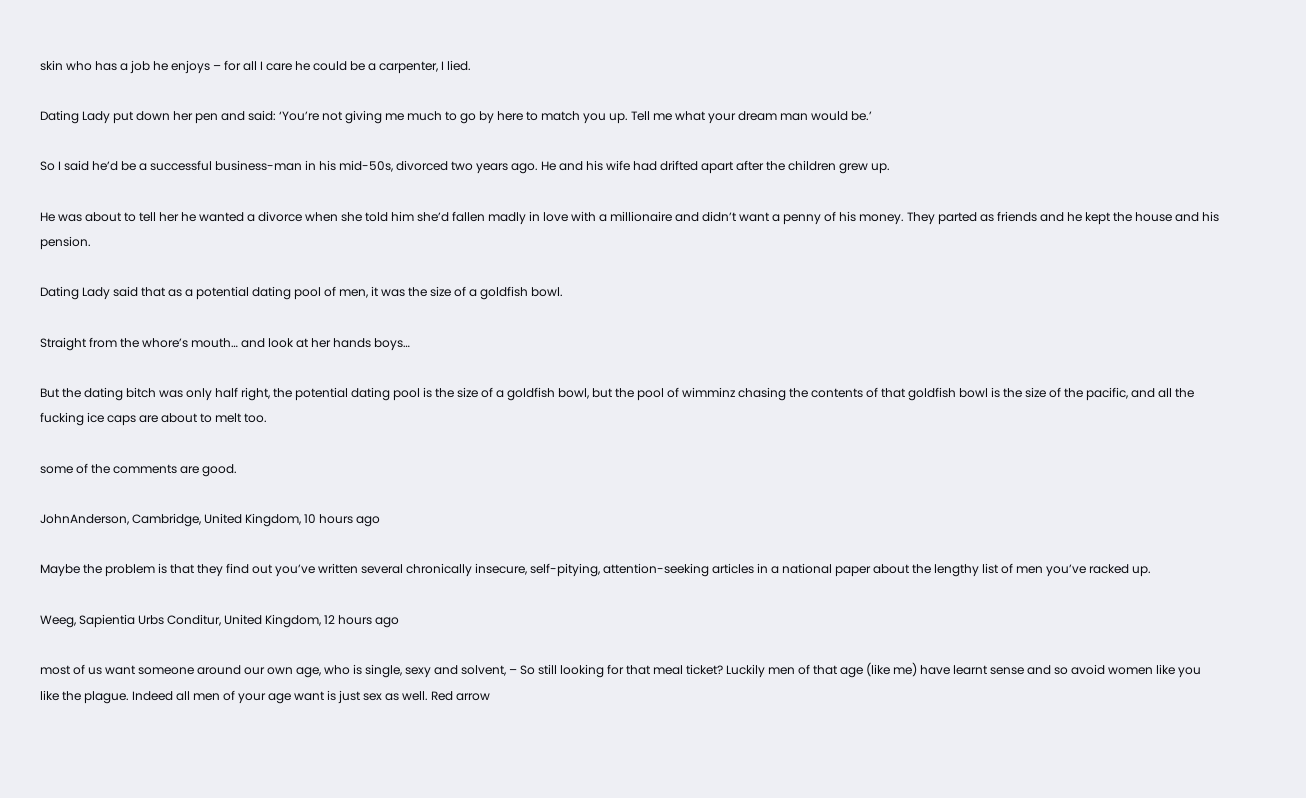skin who has a job he enjoys – for all I care he could be a carpenter, I lied.

Dating Lady put down her pen and said: ‘You’re not giving me much to go by here to match you up. Tell me what your dream man would be.’

So I said he’d be a successful business-man in his mid-50s, divorced two years ago. He and his wife had drifted apart after the children grew up.

He was about to tell her he wanted a divorce when she told him she’d fallen madly in love with a millionaire and didn’t want a penny of his money. They parted as friends and he kept the house and his pension.

Dating Lady said that as a potential dating pool of men, it was the size of a goldfish bowl.

Straight from the whore’s mouth… and look at her hands boys…

But the dating bitch was only half right, the potential dating pool is the size of a goldfish bowl, but the pool of wimminz chasing the contents of that goldfish bowl is the size of the pacific, and all the fucking ice caps are about to melt too.

some of the comments are good.

JohnAnderson, Cambridge, United Kingdom, 10 hours ago

Maybe the problem is that they find out you’ve written several chronically insecure, self-pitying, attention-seeking articles in a national paper about the lengthy list of men you’ve racked up.

Weeg, Sapientia Urbs Conditur, United Kingdom, 12 hours ago

most of us want someone around our own age, who is single, sexy and solvent, – So still looking for that meal ticket? Luckily men of that age (like me) have learnt sense and so avoid women like you like the plague. Indeed all men of your age want is just sex as well. Red arrow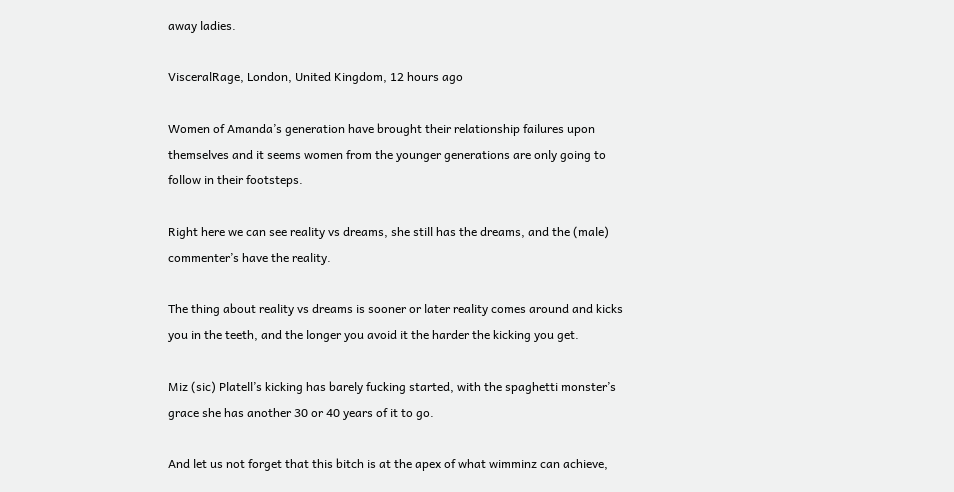away ladies.

VisceralRage, London, United Kingdom, 12 hours ago

Women of Amanda’s generation have brought their relationship failures upon themselves and it seems women from the younger generations are only going to follow in their footsteps.

Right here we can see reality vs dreams, she still has the dreams, and the (male) commenter’s have the reality.

The thing about reality vs dreams is sooner or later reality comes around and kicks you in the teeth, and the longer you avoid it the harder the kicking you get.

Miz (sic) Platell’s kicking has barely fucking started, with the spaghetti monster’s grace she has another 30 or 40 years of it to go.

And let us not forget that this bitch is at the apex of what wimminz can achieve,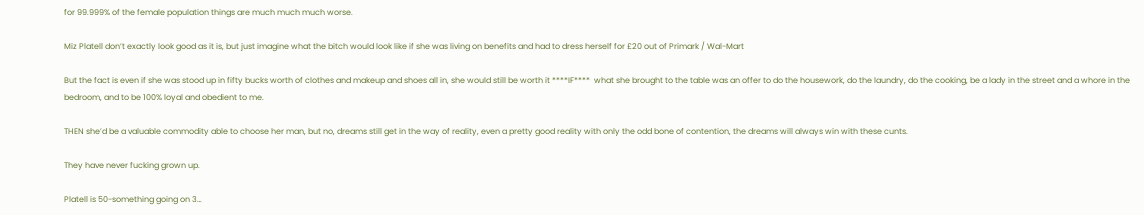for 99.999% of the female population things are much much much worse.

Miz Platell don’t exactly look good as it is, but just imagine what the bitch would look like if she was living on benefits and had to dress herself for £20 out of Primark / Wal-Mart

But the fact is even if she was stood up in fifty bucks worth of clothes and makeup and shoes all in, she would still be worth it ****IF****  what she brought to the table was an offer to do the housework, do the laundry, do the cooking, be a lady in the street and a whore in the bedroom, and to be 100% loyal and obedient to me.

THEN she’d be a valuable commodity able to choose her man, but no, dreams still get in the way of reality, even a pretty good reality with only the odd bone of contention, the dreams will always win with these cunts.

They have never fucking grown up.

Platell is 50-something going on 3…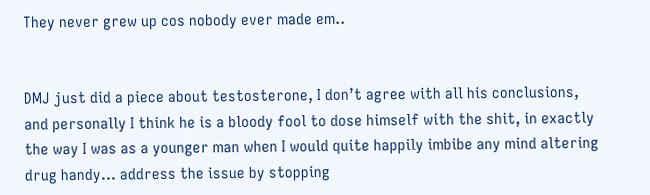They never grew up cos nobody ever made em..


DMJ just did a piece about testosterone, I don’t agree with all his conclusions, and personally I think he is a bloody fool to dose himself with the shit, in exactly the way I was as a younger man when I would quite happily imbibe any mind altering drug handy… address the issue by stopping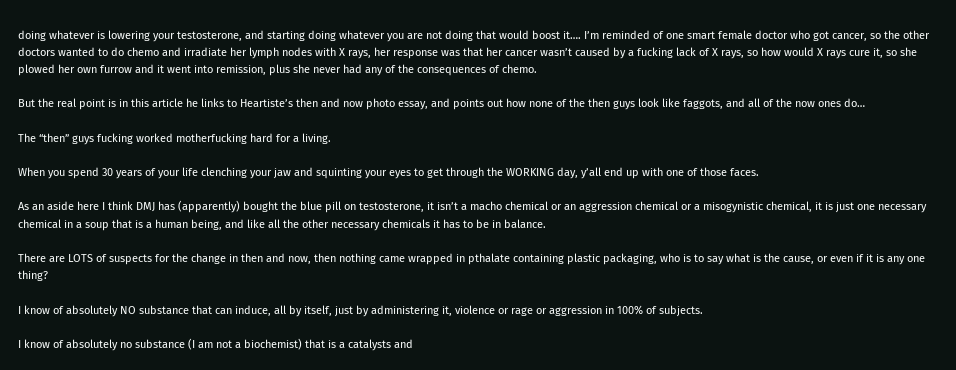doing whatever is lowering your testosterone, and starting doing whatever you are not doing that would boost it…. I’m reminded of one smart female doctor who got cancer, so the other doctors wanted to do chemo and irradiate her lymph nodes with X rays, her response was that her cancer wasn’t caused by a fucking lack of X rays, so how would X rays cure it, so she plowed her own furrow and it went into remission, plus she never had any of the consequences of chemo.

But the real point is in this article he links to Heartiste’s then and now photo essay, and points out how none of the then guys look like faggots, and all of the now ones do…

The “then” guys fucking worked motherfucking hard for a living.

When you spend 30 years of your life clenching your jaw and squinting your eyes to get through the WORKING day, y’all end up with one of those faces.

As an aside here I think DMJ has (apparently) bought the blue pill on testosterone, it isn’t a macho chemical or an aggression chemical or a misogynistic chemical, it is just one necessary chemical in a soup that is a human being, and like all the other necessary chemicals it has to be in balance.

There are LOTS of suspects for the change in then and now, then nothing came wrapped in pthalate containing plastic packaging, who is to say what is the cause, or even if it is any one thing?

I know of absolutely NO substance that can induce, all by itself, just by administering it, violence or rage or aggression in 100% of subjects.

I know of absolutely no substance (I am not a biochemist) that is a catalysts and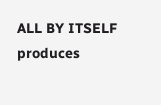ALL BY ITSELF produces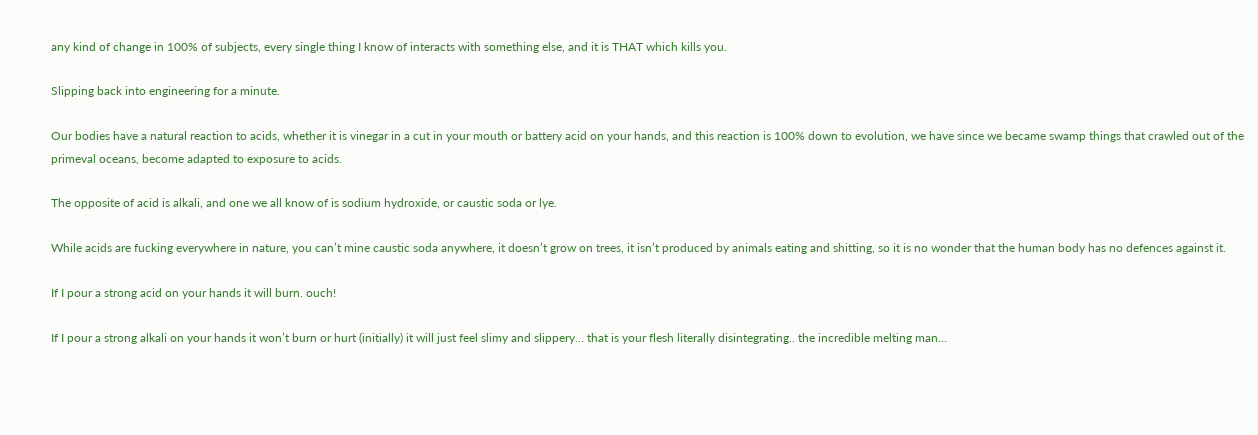any kind of change in 100% of subjects, every single thing I know of interacts with something else, and it is THAT which kills you.

Slipping back into engineering for a minute.

Our bodies have a natural reaction to acids, whether it is vinegar in a cut in your mouth or battery acid on your hands, and this reaction is 100% down to evolution, we have since we became swamp things that crawled out of the primeval oceans, become adapted to exposure to acids.

The opposite of acid is alkali, and one we all know of is sodium hydroxide, or caustic soda or lye.

While acids are fucking everywhere in nature, you can’t mine caustic soda anywhere, it doesn’t grow on trees, it isn’t produced by animals eating and shitting, so it is no wonder that the human body has no defences against it.

If I pour a strong acid on your hands it will burn. ouch!

If I pour a strong alkali on your hands it won’t burn or hurt (initially) it will just feel slimy and slippery… that is your flesh literally disintegrating.. the incredible melting man…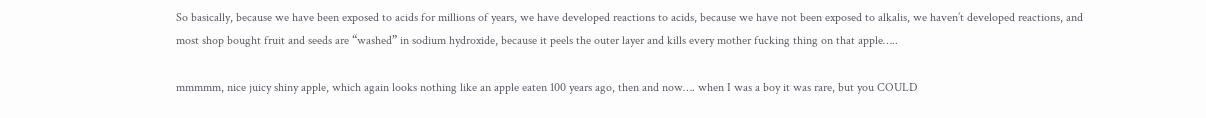So basically, because we have been exposed to acids for millions of years, we have developed reactions to acids, because we have not been exposed to alkalis, we haven’t developed reactions, and most shop bought fruit and seeds are “washed” in sodium hydroxide, because it peels the outer layer and kills every mother fucking thing on that apple…..

mmmmm, nice juicy shiny apple, which again looks nothing like an apple eaten 100 years ago, then and now…. when I was a boy it was rare, but you COULD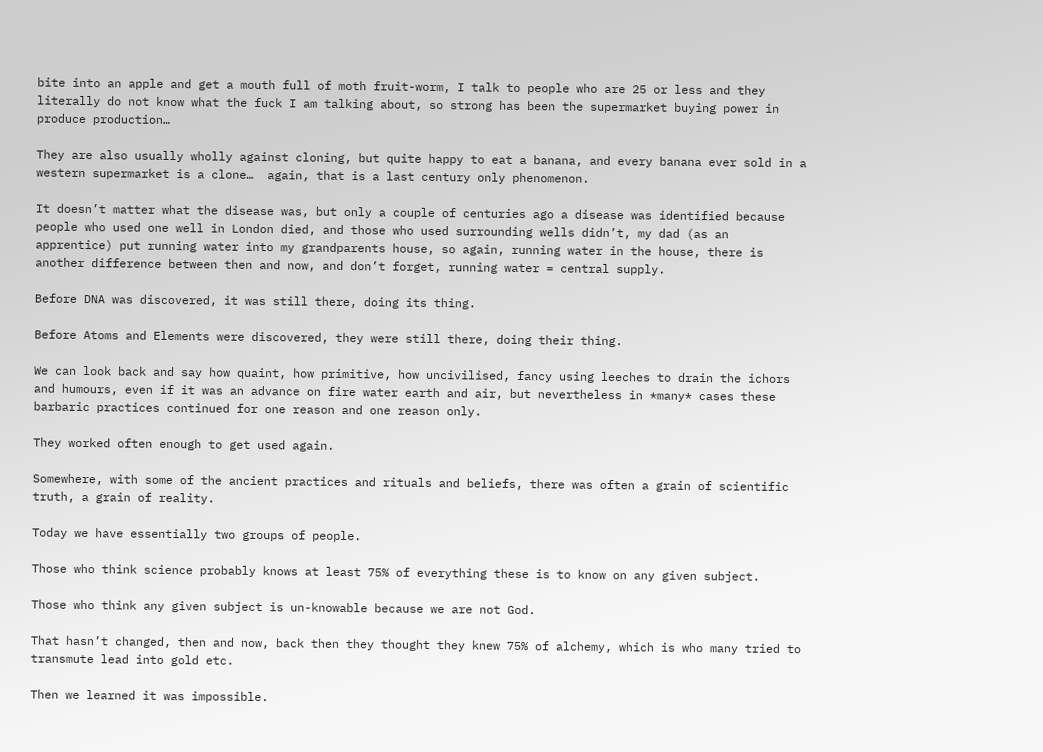bite into an apple and get a mouth full of moth fruit-worm, I talk to people who are 25 or less and they literally do not know what the fuck I am talking about, so strong has been the supermarket buying power in produce production…

They are also usually wholly against cloning, but quite happy to eat a banana, and every banana ever sold in a western supermarket is a clone…  again, that is a last century only phenomenon.

It doesn’t matter what the disease was, but only a couple of centuries ago a disease was identified because people who used one well in London died, and those who used surrounding wells didn’t, my dad (as an apprentice) put running water into my grandparents house, so again, running water in the house, there is another difference between then and now, and don’t forget, running water = central supply.

Before DNA was discovered, it was still there, doing its thing.

Before Atoms and Elements were discovered, they were still there, doing their thing.

We can look back and say how quaint, how primitive, how uncivilised, fancy using leeches to drain the ichors and humours, even if it was an advance on fire water earth and air, but nevertheless in *many* cases these barbaric practices continued for one reason and one reason only.

They worked often enough to get used again.

Somewhere, with some of the ancient practices and rituals and beliefs, there was often a grain of scientific truth, a grain of reality.

Today we have essentially two groups of people.

Those who think science probably knows at least 75% of everything these is to know on any given subject.

Those who think any given subject is un-knowable because we are not God.

That hasn’t changed, then and now, back then they thought they knew 75% of alchemy, which is who many tried to transmute lead into gold etc.

Then we learned it was impossible.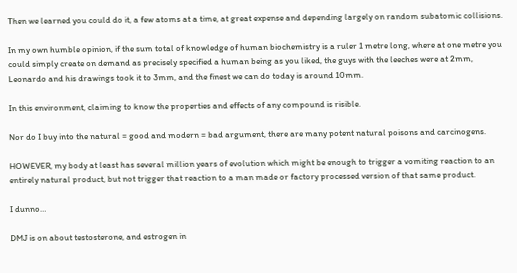Then we learned you could do it, a few atoms at a time, at great expense and depending largely on random subatomic collisions.

In my own humble opinion, if the sum total of knowledge of human biochemistry is a ruler 1 metre long, where at one metre you could simply create on demand as precisely specified a human being as you liked, the guys with the leeches were at 2mm, Leonardo and his drawings took it to 3mm, and the finest we can do today is around 10mm.

In this environment, claiming to know the properties and effects of any compound is risible.

Nor do I buy into the natural = good and modern = bad argument, there are many potent natural poisons and carcinogens.

HOWEVER, my body at least has several million years of evolution which might be enough to trigger a vomiting reaction to an entirely natural product, but not trigger that reaction to a man made or factory processed version of that same product.

I dunno…

DMJ is on about testosterone, and estrogen in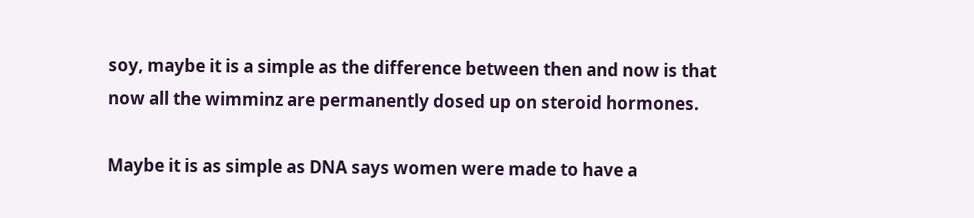soy, maybe it is a simple as the difference between then and now is that now all the wimminz are permanently dosed up on steroid hormones.

Maybe it is as simple as DNA says women were made to have a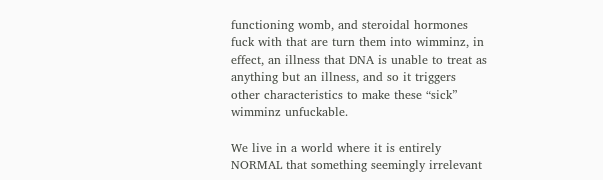functioning womb, and steroidal hormones fuck with that are turn them into wimminz, in effect, an illness that DNA is unable to treat as anything but an illness, and so it triggers other characteristics to make these “sick” wimminz unfuckable.

We live in a world where it is entirely NORMAL that something seemingly irrelevant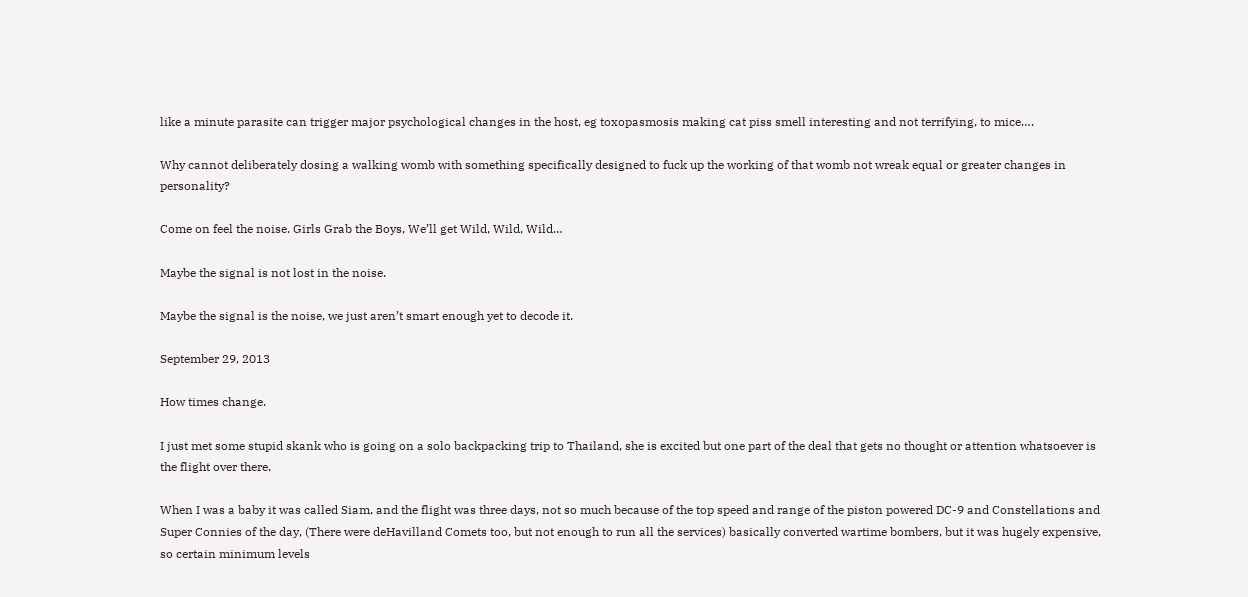like a minute parasite can trigger major psychological changes in the host, eg toxopasmosis making cat piss smell interesting and not terrifying, to mice….

Why cannot deliberately dosing a walking womb with something specifically designed to fuck up the working of that womb not wreak equal or greater changes in personality?

Come on feel the noise. Girls Grab the Boys, We’ll get Wild, Wild, Wild…

Maybe the signal is not lost in the noise.

Maybe the signal is the noise, we just aren’t smart enough yet to decode it.

September 29, 2013

How times change.

I just met some stupid skank who is going on a solo backpacking trip to Thailand, she is excited but one part of the deal that gets no thought or attention whatsoever is the flight over there.

When I was a baby it was called Siam, and the flight was three days, not so much because of the top speed and range of the piston powered DC-9 and Constellations and Super Connies of the day, (There were deHavilland Comets too, but not enough to run all the services) basically converted wartime bombers, but it was hugely expensive, so certain minimum levels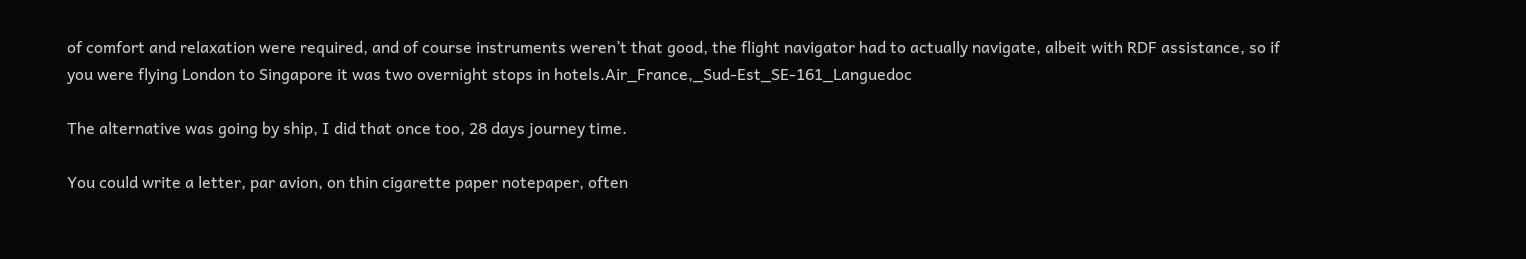of comfort and relaxation were required, and of course instruments weren’t that good, the flight navigator had to actually navigate, albeit with RDF assistance, so if you were flying London to Singapore it was two overnight stops in hotels.Air_France,_Sud-Est_SE-161_Languedoc

The alternative was going by ship, I did that once too, 28 days journey time.

You could write a letter, par avion, on thin cigarette paper notepaper, often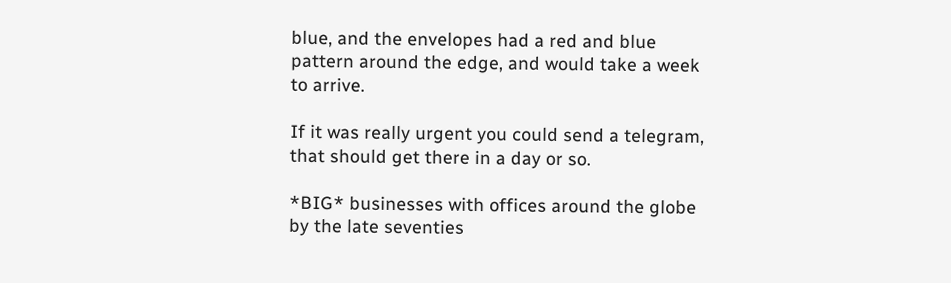blue, and the envelopes had a red and blue pattern around the edge, and would take a week to arrive.

If it was really urgent you could send a telegram, that should get there in a day or so.

*BIG* businesses with offices around the globe by the late seventies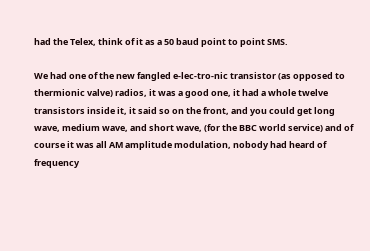had the Telex, think of it as a 50 baud point to point SMS.

We had one of the new fangled e-lec-tro-nic transistor (as opposed to thermionic valve) radios, it was a good one, it had a whole twelve transistors inside it, it said so on the front, and you could get long wave, medium wave, and short wave, (for the BBC world service) and of course it was all AM amplitude modulation, nobody had heard of frequency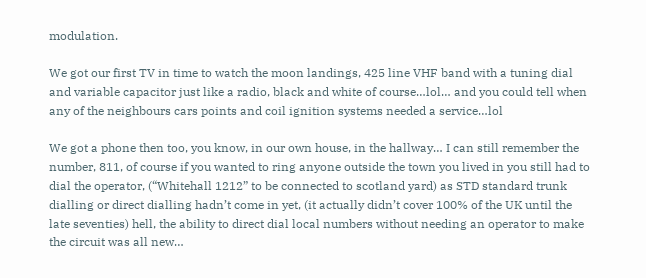modulation.

We got our first TV in time to watch the moon landings, 425 line VHF band with a tuning dial and variable capacitor just like a radio, black and white of course…lol… and you could tell when any of the neighbours cars points and coil ignition systems needed a service…lol

We got a phone then too, you know, in our own house, in the hallway… I can still remember the number, 811, of course if you wanted to ring anyone outside the town you lived in you still had to dial the operator, (“Whitehall 1212” to be connected to scotland yard) as STD standard trunk dialling or direct dialling hadn’t come in yet, (it actually didn’t cover 100% of the UK until the late seventies) hell, the ability to direct dial local numbers without needing an operator to make the circuit was all new…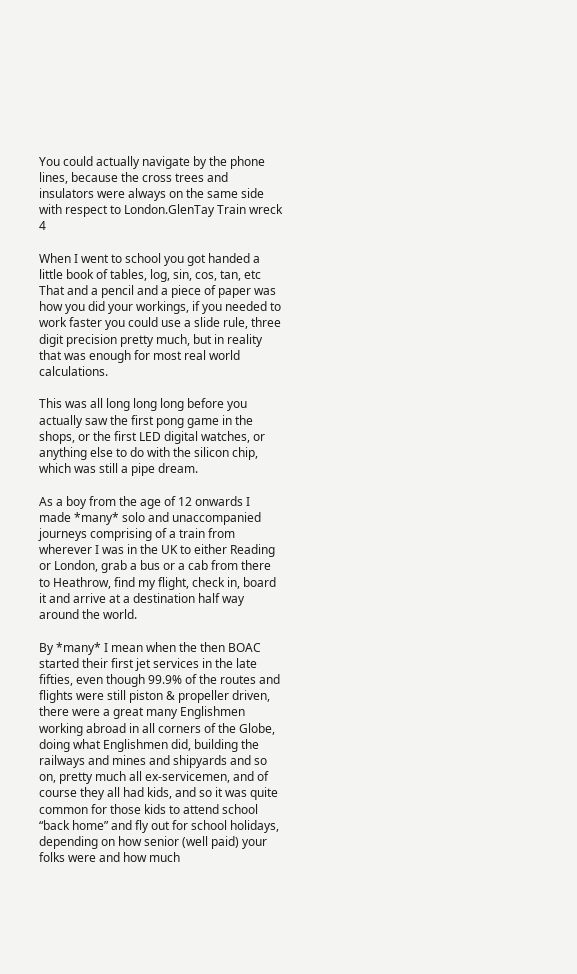You could actually navigate by the phone lines, because the cross trees and insulators were always on the same side with respect to London.GlenTay Train wreck 4

When I went to school you got handed a little book of tables, log, sin, cos, tan, etc That and a pencil and a piece of paper was how you did your workings, if you needed to work faster you could use a slide rule, three digit precision pretty much, but in reality that was enough for most real world calculations.

This was all long long long before you actually saw the first pong game in the shops, or the first LED digital watches, or anything else to do with the silicon chip, which was still a pipe dream.

As a boy from the age of 12 onwards I made *many* solo and unaccompanied journeys comprising of a train from wherever I was in the UK to either Reading or London, grab a bus or a cab from there to Heathrow, find my flight, check in, board it and arrive at a destination half way around the world.

By *many* I mean when the then BOAC started their first jet services in the late fifties, even though 99.9% of the routes and flights were still piston & propeller driven, there were a great many Englishmen working abroad in all corners of the Globe, doing what Englishmen did, building the railways and mines and shipyards and so on, pretty much all ex-servicemen, and of course they all had kids, and so it was quite common for those kids to attend school “back home” and fly out for school holidays, depending on how senior (well paid) your folks were and how much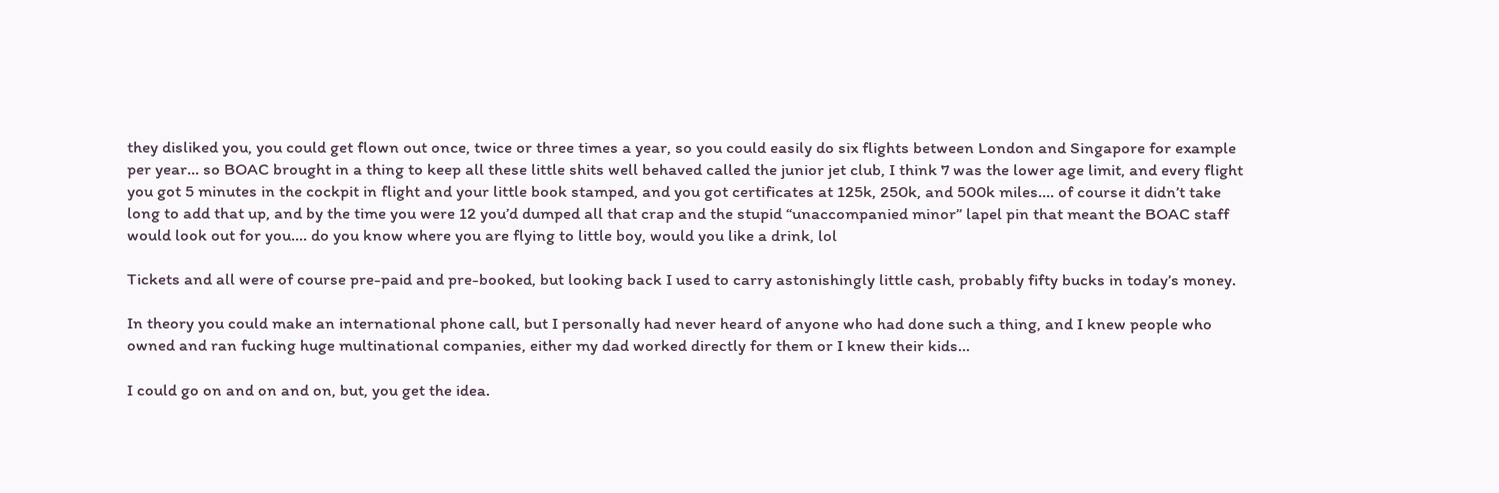they disliked you, you could get flown out once, twice or three times a year, so you could easily do six flights between London and Singapore for example per year… so BOAC brought in a thing to keep all these little shits well behaved called the junior jet club, I think 7 was the lower age limit, and every flight you got 5 minutes in the cockpit in flight and your little book stamped, and you got certificates at 125k, 250k, and 500k miles…. of course it didn’t take long to add that up, and by the time you were 12 you’d dumped all that crap and the stupid “unaccompanied minor” lapel pin that meant the BOAC staff would look out for you…. do you know where you are flying to little boy, would you like a drink, lol

Tickets and all were of course pre-paid and pre-booked, but looking back I used to carry astonishingly little cash, probably fifty bucks in today’s money.

In theory you could make an international phone call, but I personally had never heard of anyone who had done such a thing, and I knew people who owned and ran fucking huge multinational companies, either my dad worked directly for them or I knew their kids…

I could go on and on and on, but, you get the idea.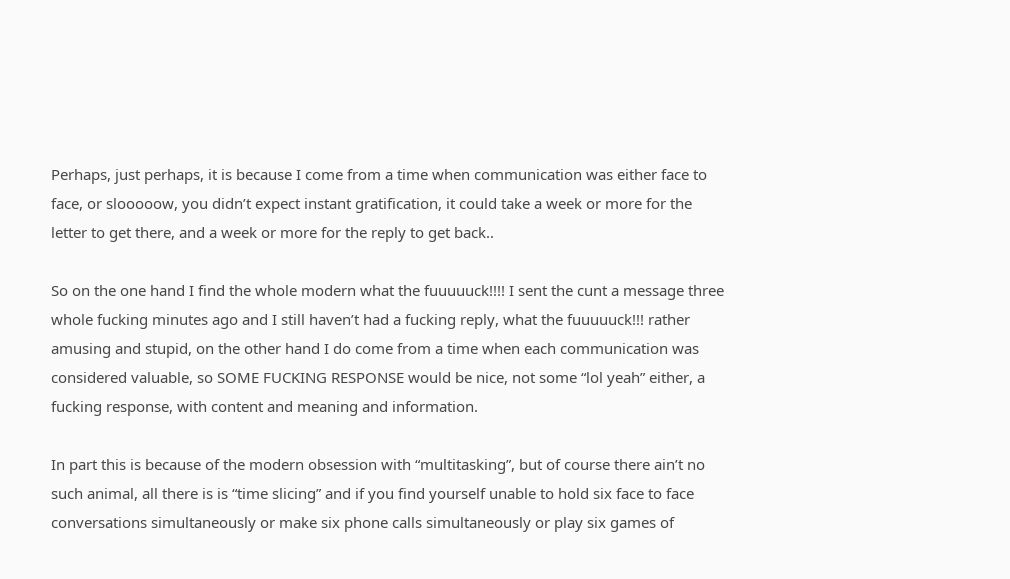Perhaps, just perhaps, it is because I come from a time when communication was either face to face, or slooooow, you didn’t expect instant gratification, it could take a week or more for the letter to get there, and a week or more for the reply to get back..

So on the one hand I find the whole modern what the fuuuuuck!!!! I sent the cunt a message three whole fucking minutes ago and I still haven’t had a fucking reply, what the fuuuuuck!!! rather amusing and stupid, on the other hand I do come from a time when each communication was considered valuable, so SOME FUCKING RESPONSE would be nice, not some “lol yeah” either, a fucking response, with content and meaning and information.

In part this is because of the modern obsession with “multitasking”, but of course there ain’t no such animal, all there is is “time slicing” and if you find yourself unable to hold six face to face conversations simultaneously or make six phone calls simultaneously or play six games of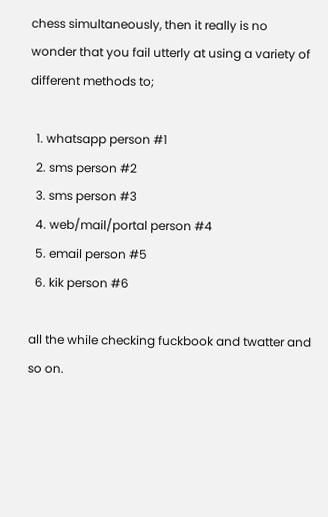chess simultaneously, then it really is no wonder that you fail utterly at using a variety of different methods to;

  1. whatsapp person #1
  2. sms person #2
  3. sms person #3
  4. web/mail/portal person #4
  5. email person #5
  6. kik person #6

all the while checking fuckbook and twatter and so on.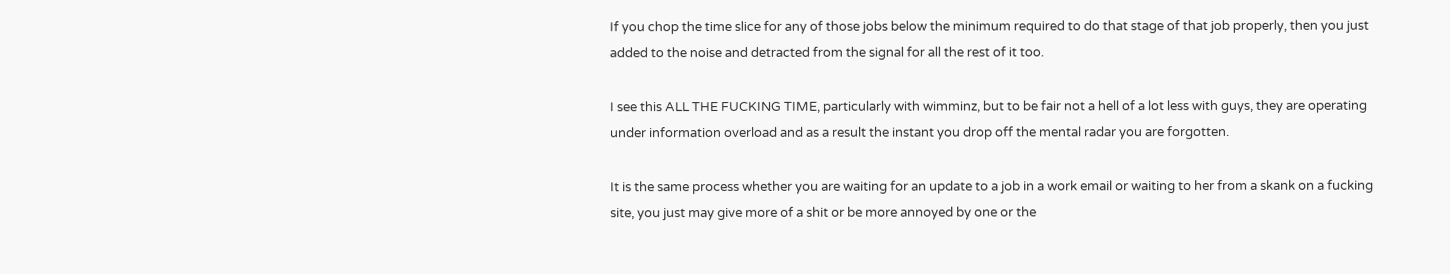If you chop the time slice for any of those jobs below the minimum required to do that stage of that job properly, then you just added to the noise and detracted from the signal for all the rest of it too.

I see this ALL THE FUCKING TIME, particularly with wimminz, but to be fair not a hell of a lot less with guys, they are operating under information overload and as a result the instant you drop off the mental radar you are forgotten.

It is the same process whether you are waiting for an update to a job in a work email or waiting to her from a skank on a fucking site, you just may give more of a shit or be more annoyed by one or the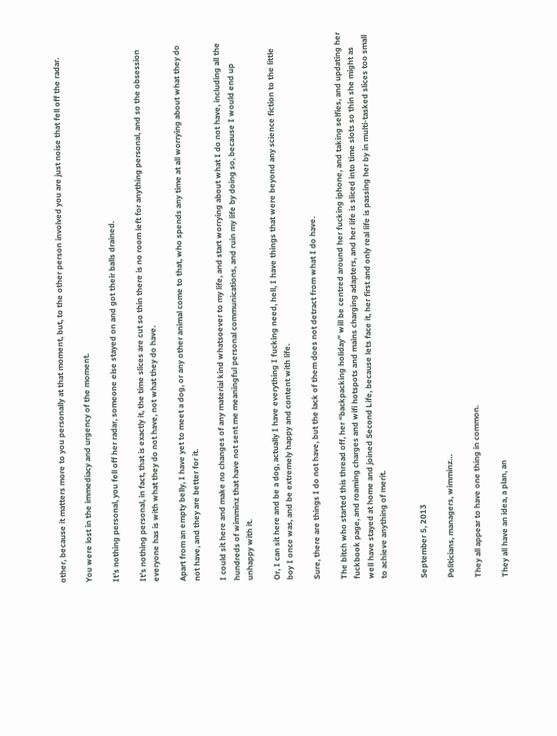other, because it matters more to you personally at that moment, but, to the other person involved you are just noise that fell off the radar.

You were lost in the immediacy and urgency of the moment.

It’s nothing personal, you fell off her radar, someone else stayed on and got their balls drained.

It’s nothing personal, in fact, that is exactly it, the time slices are cut so thin there is no room left for anything personal, and so the obsession everyone has is with what they do not have, not what they do have.

Apart from an empty belly, I have yet to meet a dog, or any other animal come to that, who spends any time at all worrying about what they do not have, and they are better for it.

I could sit here and make no changes of any material kind whatsoever to my life, and start worrying about what I do not have, including all the hundreds of wimminz that have not sent me meaningful personal communications, and ruin my life by doing so, because I would end up unhappy with it.

Or, I can sit here and be a dog, actually I have everything I fucking need, hell, I have things that were beyond any science fiction to the little boy I once was, and be extremely happy and content with life.

Sure, there are things I do not have, but the lack of them does not detract from what I do have.

The bitch who started this thread off, her “backpacking holiday” will be centred around her fucking iphone, and taking selfies, and updating her fuckbook page, and roaming charges and wifi hotspots and mains charging adapters, and her life is sliced into time slots so thin she might as well have stayed at home and joined Second Life, because lets face it, her first and only real life is passing her by in multi-tasked slices too small to achieve anything of merit.


September 5, 2013

Politicians, managers, wimminz…

They all appear to have one thing in common.

They all have an idea, a plan, an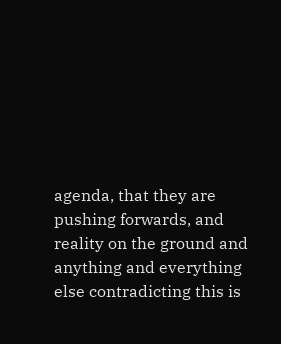agenda, that they are pushing forwards, and reality on the ground and anything and everything else contradicting this is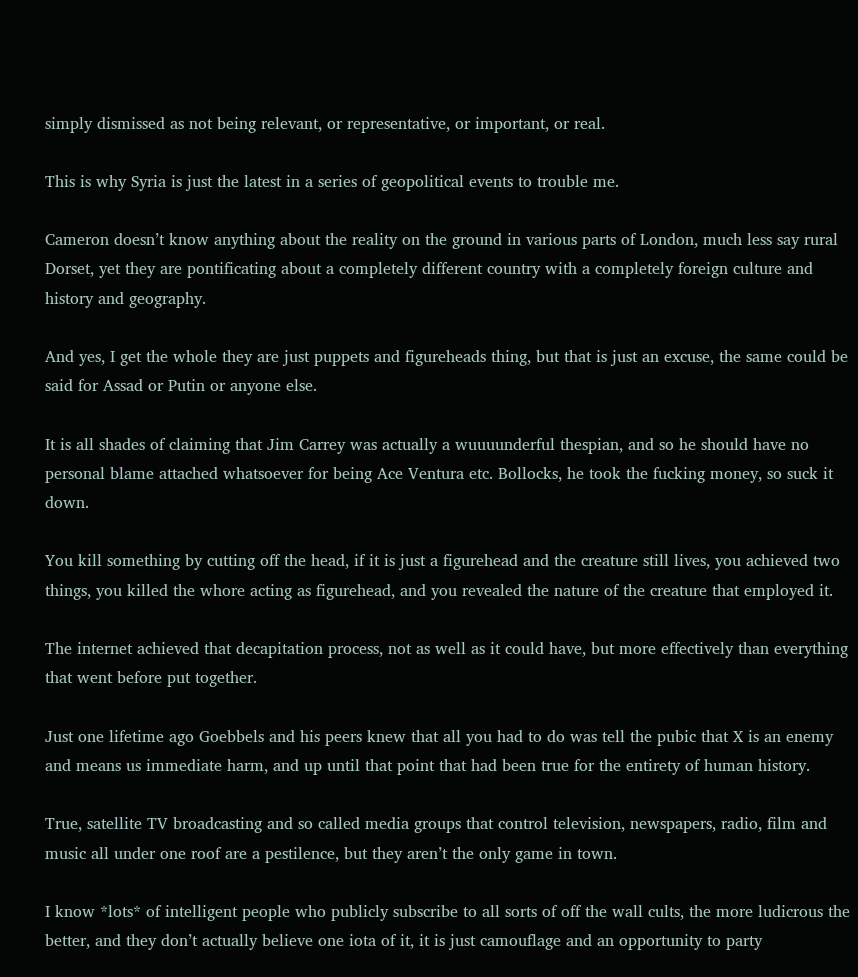simply dismissed as not being relevant, or representative, or important, or real.

This is why Syria is just the latest in a series of geopolitical events to trouble me.

Cameron doesn’t know anything about the reality on the ground in various parts of London, much less say rural Dorset, yet they are pontificating about a completely different country with a completely foreign culture and history and geography.

And yes, I get the whole they are just puppets and figureheads thing, but that is just an excuse, the same could be said for Assad or Putin or anyone else.

It is all shades of claiming that Jim Carrey was actually a wuuuunderful thespian, and so he should have no personal blame attached whatsoever for being Ace Ventura etc. Bollocks, he took the fucking money, so suck it down.

You kill something by cutting off the head, if it is just a figurehead and the creature still lives, you achieved two things, you killed the whore acting as figurehead, and you revealed the nature of the creature that employed it.

The internet achieved that decapitation process, not as well as it could have, but more effectively than everything that went before put together.

Just one lifetime ago Goebbels and his peers knew that all you had to do was tell the pubic that X is an enemy and means us immediate harm, and up until that point that had been true for the entirety of human history.

True, satellite TV broadcasting and so called media groups that control television, newspapers, radio, film and music all under one roof are a pestilence, but they aren’t the only game in town.

I know *lots* of intelligent people who publicly subscribe to all sorts of off the wall cults, the more ludicrous the better, and they don’t actually believe one iota of it, it is just camouflage and an opportunity to party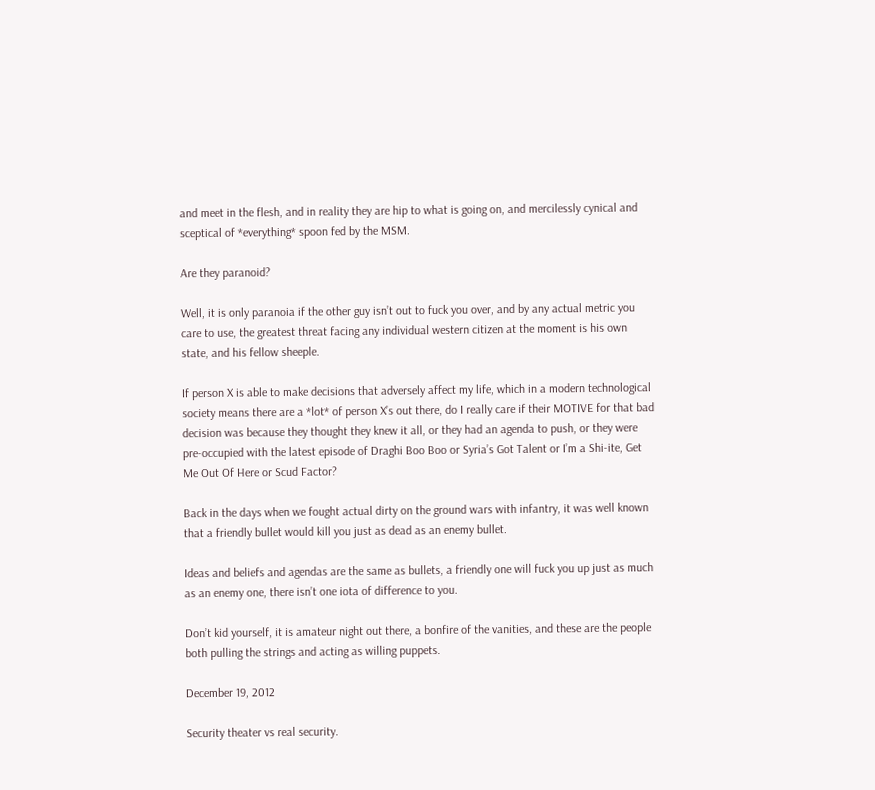and meet in the flesh, and in reality they are hip to what is going on, and mercilessly cynical and sceptical of *everything* spoon fed by the MSM.

Are they paranoid?

Well, it is only paranoia if the other guy isn’t out to fuck you over, and by any actual metric you care to use, the greatest threat facing any individual western citizen at the moment is his own state, and his fellow sheeple.

If person X is able to make decisions that adversely affect my life, which in a modern technological society means there are a *lot* of person X’s out there, do I really care if their MOTIVE for that bad decision was because they thought they knew it all, or they had an agenda to push, or they were pre-occupied with the latest episode of Draghi Boo Boo or Syria’s Got Talent or I’m a Shi-ite, Get Me Out Of Here or Scud Factor?

Back in the days when we fought actual dirty on the ground wars with infantry, it was well known that a friendly bullet would kill you just as dead as an enemy bullet.

Ideas and beliefs and agendas are the same as bullets, a friendly one will fuck you up just as much as an enemy one, there isn’t one iota of difference to you.

Don’t kid yourself, it is amateur night out there, a bonfire of the vanities, and these are the people both pulling the strings and acting as willing puppets.

December 19, 2012

Security theater vs real security.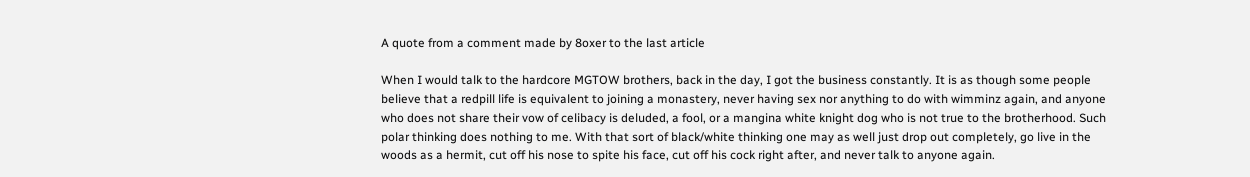A quote from a comment made by 8oxer to the last article

When I would talk to the hardcore MGTOW brothers, back in the day, I got the business constantly. It is as though some people believe that a redpill life is equivalent to joining a monastery, never having sex nor anything to do with wimminz again, and anyone who does not share their vow of celibacy is deluded, a fool, or a mangina white knight dog who is not true to the brotherhood. Such polar thinking does nothing to me. With that sort of black/white thinking one may as well just drop out completely, go live in the woods as a hermit, cut off his nose to spite his face, cut off his cock right after, and never talk to anyone again.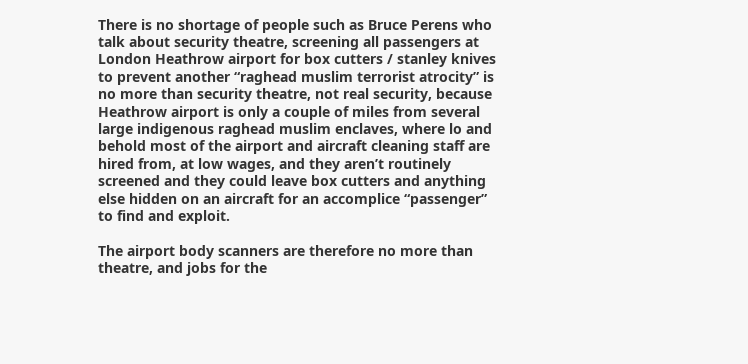There is no shortage of people such as Bruce Perens who talk about security theatre, screening all passengers at London Heathrow airport for box cutters / stanley knives to prevent another “raghead muslim terrorist atrocity” is no more than security theatre, not real security, because Heathrow airport is only a couple of miles from several large indigenous raghead muslim enclaves, where lo and behold most of the airport and aircraft cleaning staff are hired from, at low wages, and they aren’t routinely screened and they could leave box cutters and anything else hidden on an aircraft for an accomplice “passenger” to find and exploit.

The airport body scanners are therefore no more than theatre, and jobs for the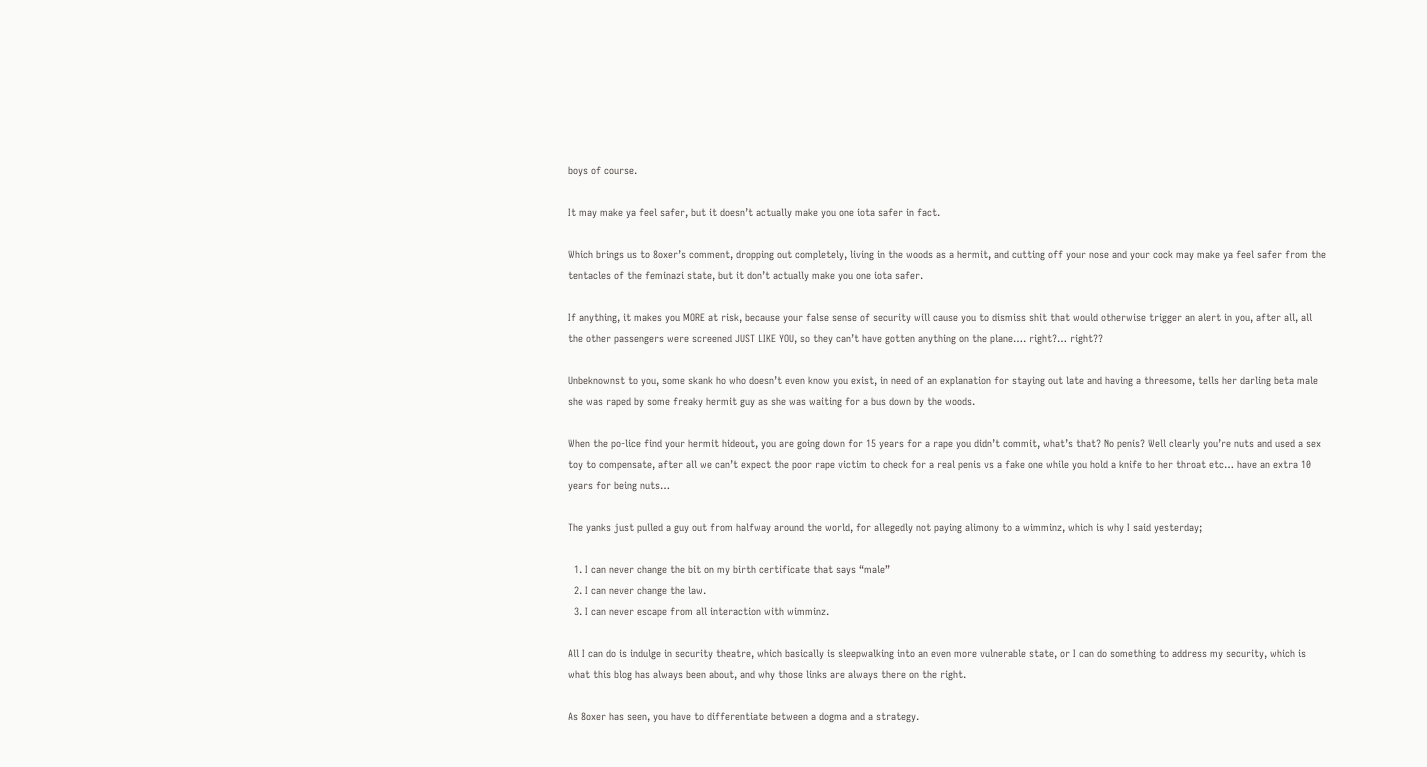boys of course.

It may make ya feel safer, but it doesn’t actually make you one iota safer in fact.

Which brings us to 8oxer’s comment, dropping out completely, living in the woods as a hermit, and cutting off your nose and your cock may make ya feel safer from the tentacles of the feminazi state, but it don’t actually make you one iota safer.

If anything, it makes you MORE at risk, because your false sense of security will cause you to dismiss shit that would otherwise trigger an alert in you, after all, all the other passengers were screened JUST LIKE YOU, so they can’t have gotten anything on the plane…. right?… right??

Unbeknownst to you, some skank ho who doesn’t even know you exist, in need of an explanation for staying out late and having a threesome, tells her darling beta male she was raped by some freaky hermit guy as she was waiting for a bus down by the woods.

When the po-lice find your hermit hideout, you are going down for 15 years for a rape you didn’t commit, what’s that? No penis? Well clearly you’re nuts and used a sex toy to compensate, after all we can’t expect the poor rape victim to check for a real penis vs a fake one while you hold a knife to her throat etc… have an extra 10 years for being nuts…

The yanks just pulled a guy out from halfway around the world, for allegedly not paying alimony to a wimminz, which is why I said yesterday;

  1. I can never change the bit on my birth certificate that says “male”
  2. I can never change the law.
  3. I can never escape from all interaction with wimminz.

All I can do is indulge in security theatre, which basically is sleepwalking into an even more vulnerable state, or I can do something to address my security, which is what this blog has always been about, and why those links are always there on the right.

As 8oxer has seen, you have to differentiate between a dogma and a strategy.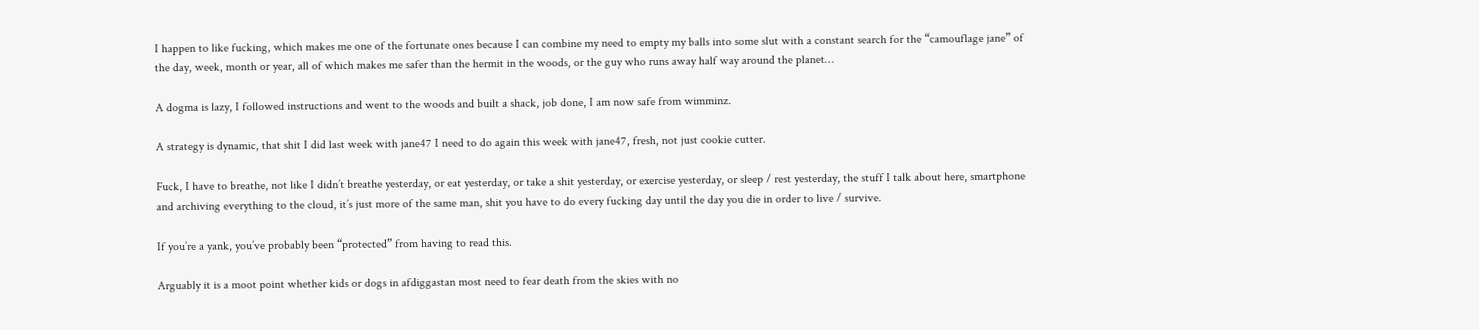I happen to like fucking, which makes me one of the fortunate ones because I can combine my need to empty my balls into some slut with a constant search for the “camouflage jane” of the day, week, month or year, all of which makes me safer than the hermit in the woods, or the guy who runs away half way around the planet…

A dogma is lazy, I followed instructions and went to the woods and built a shack, job done, I am now safe from wimminz.

A strategy is dynamic, that shit I did last week with jane47 I need to do again this week with jane47, fresh, not just cookie cutter.

Fuck, I have to breathe, not like I didn’t breathe yesterday, or eat yesterday, or take a shit yesterday, or exercise yesterday, or sleep / rest yesterday, the stuff I talk about here, smartphone and archiving everything to the cloud, it’s just more of the same man, shit you have to do every fucking day until the day you die in order to live / survive.

If you’re a yank, you’ve probably been “protected” from having to read this.

Arguably it is a moot point whether kids or dogs in afdiggastan most need to fear death from the skies with no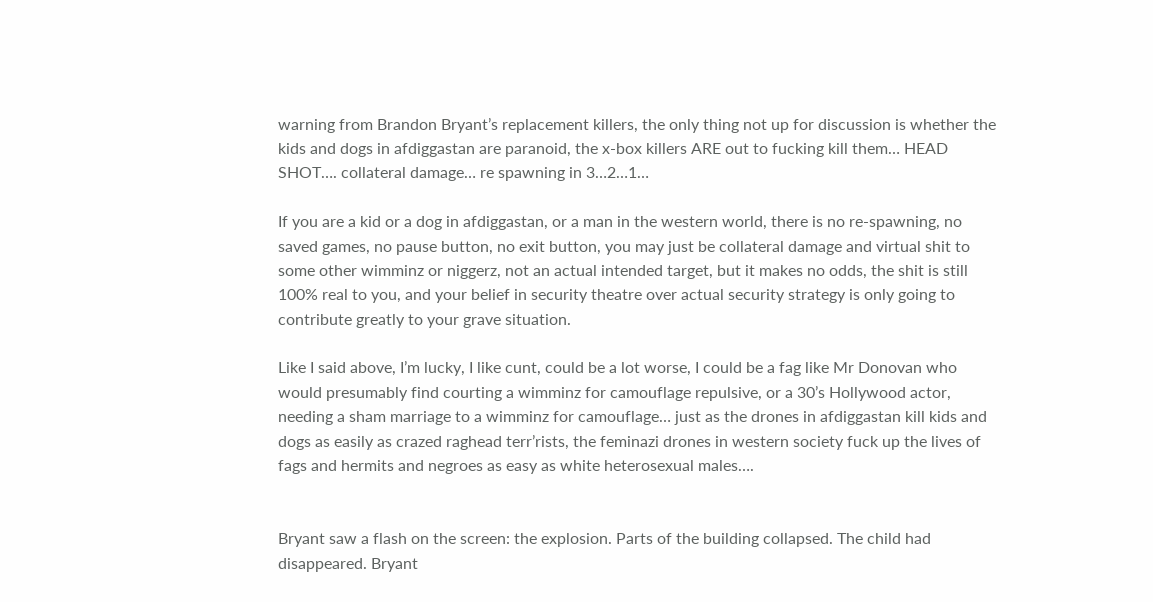warning from Brandon Bryant’s replacement killers, the only thing not up for discussion is whether the kids and dogs in afdiggastan are paranoid, the x-box killers ARE out to fucking kill them… HEAD SHOT…. collateral damage… re spawning in 3…2…1…

If you are a kid or a dog in afdiggastan, or a man in the western world, there is no re-spawning, no saved games, no pause button, no exit button, you may just be collateral damage and virtual shit to some other wimminz or niggerz, not an actual intended target, but it makes no odds, the shit is still 100% real to you, and your belief in security theatre over actual security strategy is only going to contribute greatly to your grave situation.

Like I said above, I’m lucky, I like cunt, could be a lot worse, I could be a fag like Mr Donovan who would presumably find courting a wimminz for camouflage repulsive, or a 30’s Hollywood actor, needing a sham marriage to a wimminz for camouflage… just as the drones in afdiggastan kill kids and dogs as easily as crazed raghead terr’rists, the feminazi drones in western society fuck up the lives of fags and hermits and negroes as easy as white heterosexual males….


Bryant saw a flash on the screen: the explosion. Parts of the building collapsed. The child had disappeared. Bryant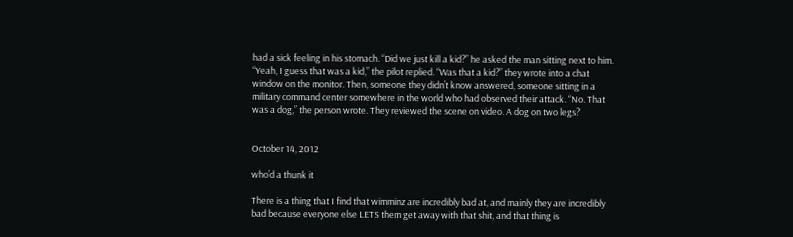had a sick feeling in his stomach. “Did we just kill a kid?” he asked the man sitting next to him. “Yeah, I guess that was a kid,” the pilot replied. “Was that a kid?” they wrote into a chat window on the monitor. Then, someone they didn’t know answered, someone sitting in a military command center somewhere in the world who had observed their attack. “No. That was a dog,” the person wrote. They reviewed the scene on video. A dog on two legs?


October 14, 2012

who’d a thunk it

There is a thing that I find that wimminz are incredibly bad at, and mainly they are incredibly bad because everyone else LETS them get away with that shit, and that thing is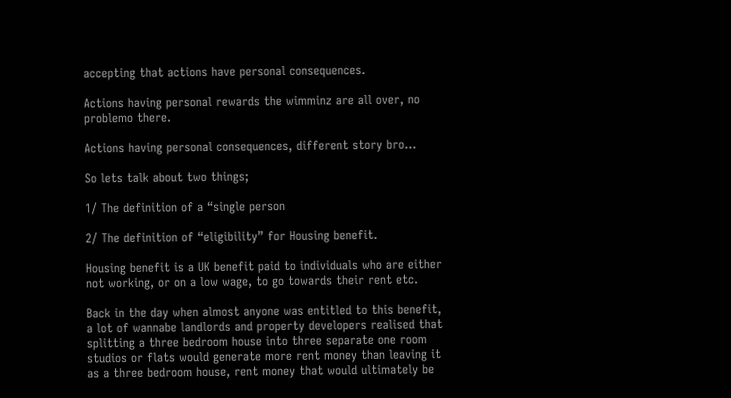accepting that actions have personal consequences.

Actions having personal rewards the wimminz are all over, no problemo there.

Actions having personal consequences, different story bro…

So lets talk about two things;

1/ The definition of a “single person

2/ The definition of “eligibility” for Housing benefit.

Housing benefit is a UK benefit paid to individuals who are either not working, or on a low wage, to go towards their rent etc.

Back in the day when almost anyone was entitled to this benefit, a lot of wannabe landlords and property developers realised that splitting a three bedroom house into three separate one room studios or flats would generate more rent money than leaving it as a three bedroom house, rent money that would ultimately be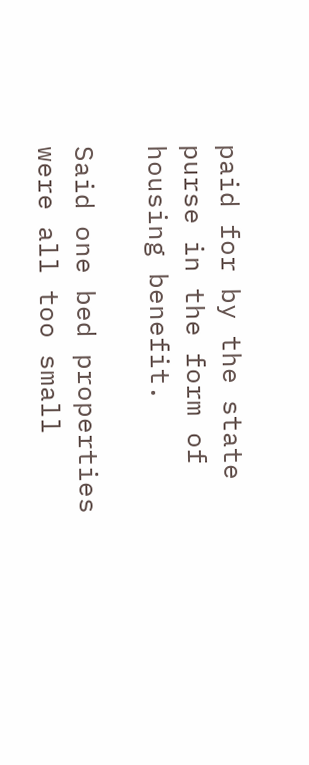paid for by the state purse in the form of housing benefit.

Said one bed properties were all too small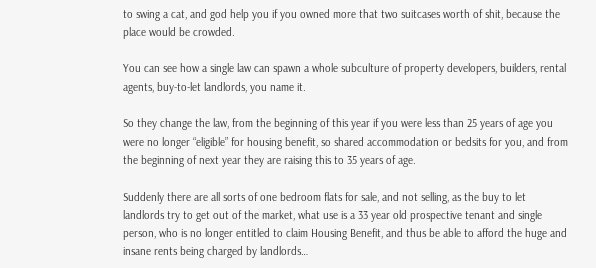to swing a cat, and god help you if you owned more that two suitcases worth of shit, because the place would be crowded.

You can see how a single law can spawn a whole subculture of property developers, builders, rental agents, buy-to-let landlords, you name it.

So they change the law, from the beginning of this year if you were less than 25 years of age you were no longer “eligible” for housing benefit, so shared accommodation or bedsits for you, and from the beginning of next year they are raising this to 35 years of age.

Suddenly there are all sorts of one bedroom flats for sale, and not selling, as the buy to let landlords try to get out of the market, what use is a 33 year old prospective tenant and single person, who is no longer entitled to claim Housing Benefit, and thus be able to afford the huge and insane rents being charged by landlords…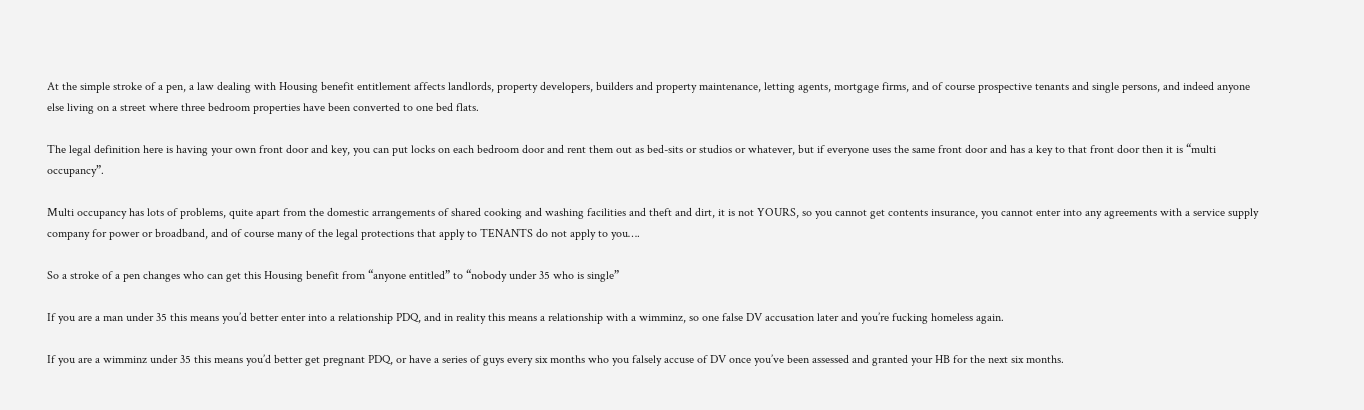At the simple stroke of a pen, a law dealing with Housing benefit entitlement affects landlords, property developers, builders and property maintenance, letting agents, mortgage firms, and of course prospective tenants and single persons, and indeed anyone else living on a street where three bedroom properties have been converted to one bed flats.

The legal definition here is having your own front door and key, you can put locks on each bedroom door and rent them out as bed-sits or studios or whatever, but if everyone uses the same front door and has a key to that front door then it is “multi occupancy”.

Multi occupancy has lots of problems, quite apart from the domestic arrangements of shared cooking and washing facilities and theft and dirt, it is not YOURS, so you cannot get contents insurance, you cannot enter into any agreements with a service supply company for power or broadband, and of course many of the legal protections that apply to TENANTS do not apply to you….

So a stroke of a pen changes who can get this Housing benefit from “anyone entitled” to “nobody under 35 who is single”

If you are a man under 35 this means you’d better enter into a relationship PDQ, and in reality this means a relationship with a wimminz, so one false DV accusation later and you’re fucking homeless again.

If you are a wimminz under 35 this means you’d better get pregnant PDQ, or have a series of guys every six months who you falsely accuse of DV once you’ve been assessed and granted your HB for the next six months.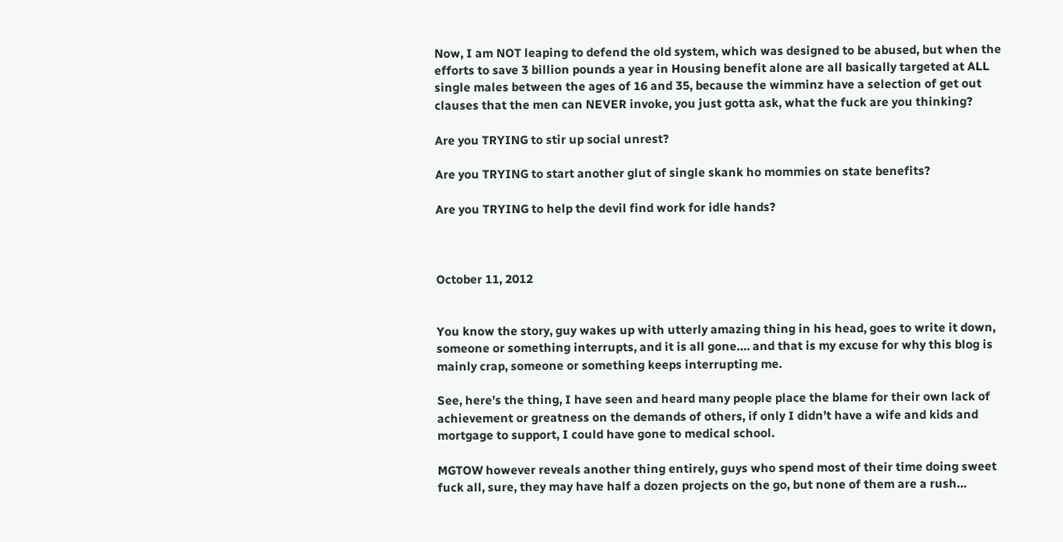Now, I am NOT leaping to defend the old system, which was designed to be abused, but when the efforts to save 3 billion pounds a year in Housing benefit alone are all basically targeted at ALL single males between the ages of 16 and 35, because the wimminz have a selection of get out clauses that the men can NEVER invoke, you just gotta ask, what the fuck are you thinking?

Are you TRYING to stir up social unrest?

Are you TRYING to start another glut of single skank ho mommies on state benefits?

Are you TRYING to help the devil find work for idle hands?



October 11, 2012


You know the story, guy wakes up with utterly amazing thing in his head, goes to write it down, someone or something interrupts, and it is all gone…. and that is my excuse for why this blog is mainly crap, someone or something keeps interrupting me.

See, here’s the thing, I have seen and heard many people place the blame for their own lack of achievement or greatness on the demands of others, if only I didn’t have a wife and kids and mortgage to support, I could have gone to medical school.

MGTOW however reveals another thing entirely, guys who spend most of their time doing sweet fuck all, sure, they may have half a dozen projects on the go, but none of them are a rush…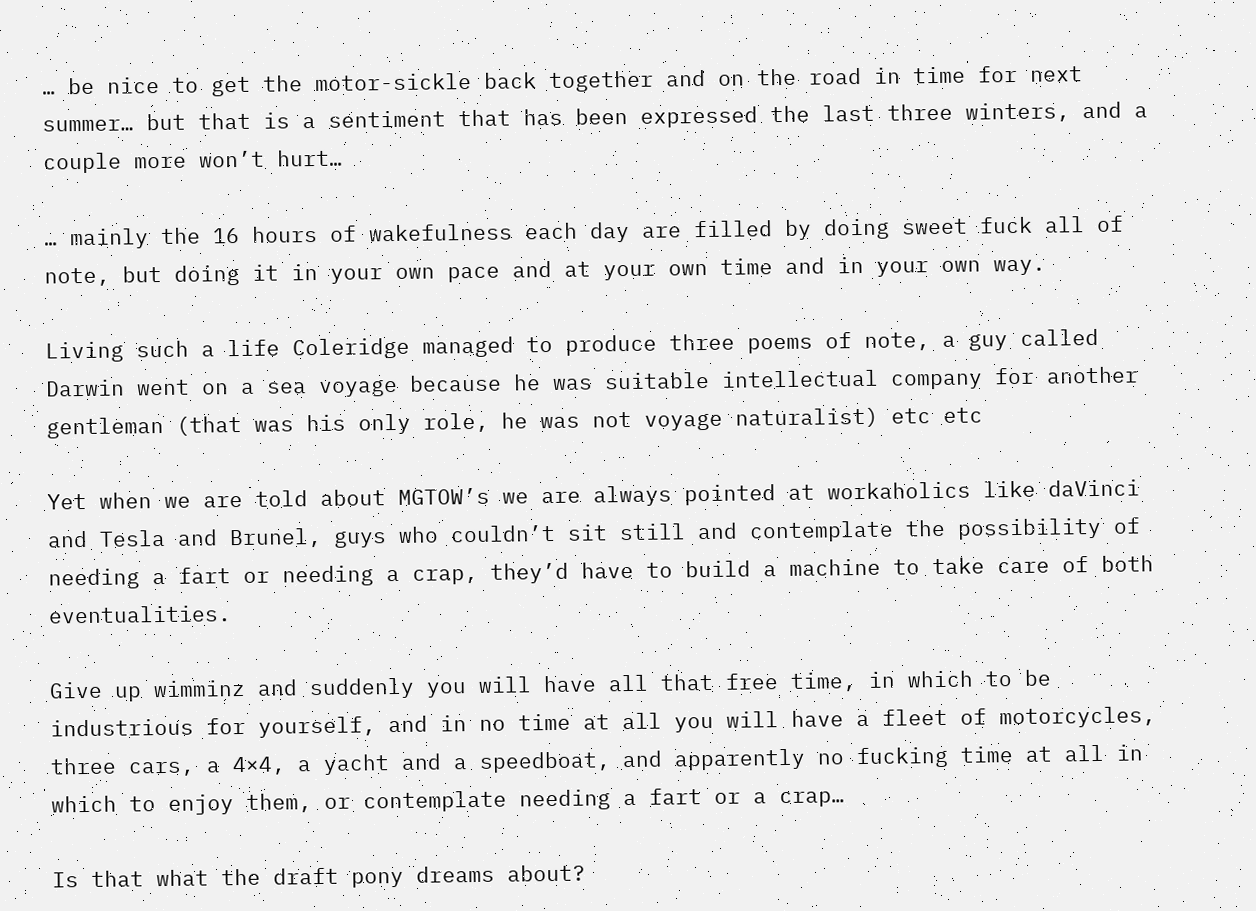… be nice to get the motor-sickle back together and on the road in time for next summer… but that is a sentiment that has been expressed the last three winters, and a couple more won’t hurt…

… mainly the 16 hours of wakefulness each day are filled by doing sweet fuck all of note, but doing it in your own pace and at your own time and in your own way.

Living such a life Coleridge managed to produce three poems of note, a guy called Darwin went on a sea voyage because he was suitable intellectual company for another gentleman (that was his only role, he was not voyage naturalist) etc etc

Yet when we are told about MGTOW’s we are always pointed at workaholics like daVinci and Tesla and Brunel, guys who couldn’t sit still and contemplate the possibility of needing a fart or needing a crap, they’d have to build a machine to take care of both eventualities.

Give up wimminz and suddenly you will have all that free time, in which to be industrious for yourself, and in no time at all you will have a fleet of motorcycles, three cars, a 4×4, a yacht and a speedboat, and apparently no fucking time at all in which to enjoy them, or contemplate needing a fart or a crap…

Is that what the draft pony dreams about?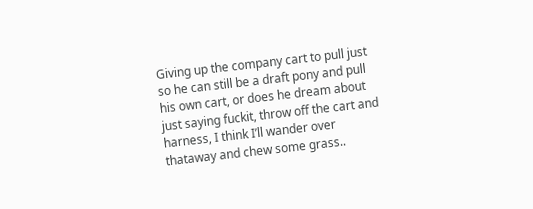Giving up the company cart to pull just so he can still be a draft pony and pull his own cart, or does he dream about just saying fuckit, throw off the cart and harness, I think I’ll wander over thataway and chew some grass..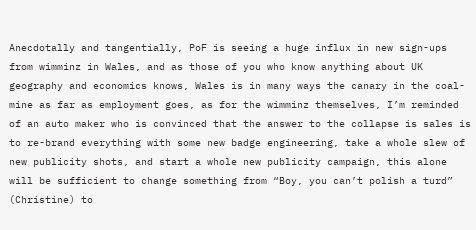Anecdotally and tangentially, PoF is seeing a huge influx in new sign-ups from wimminz in Wales, and as those of you who know anything about UK geography and economics knows, Wales is in many ways the canary in the coal-mine as far as employment goes, as for the wimminz themselves, I’m reminded of an auto maker who is convinced that the answer to the collapse is sales is to re-brand everything with some new badge engineering, take a whole slew of new publicity shots, and start a whole new publicity campaign, this alone will be sufficient to change something from “Boy, you can’t polish a turd” (Christine) to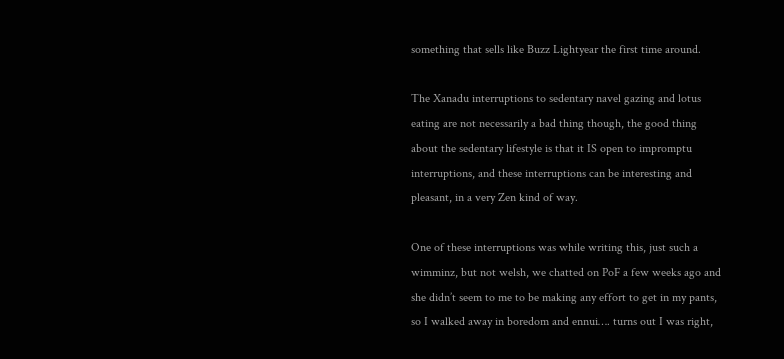something that sells like Buzz Lightyear the first time around.

The Xanadu interruptions to sedentary navel gazing and lotus eating are not necessarily a bad thing though, the good thing about the sedentary lifestyle is that it IS open to impromptu interruptions, and these interruptions can be interesting and pleasant, in a very Zen kind of way.

One of these interruptions was while writing this, just such a wimminz, but not welsh, we chatted on PoF a few weeks ago and she didn’t seem to me to be making any effort to get in my pants, so I walked away in boredom and ennui…. turns out I was right,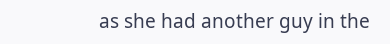as she had another guy in the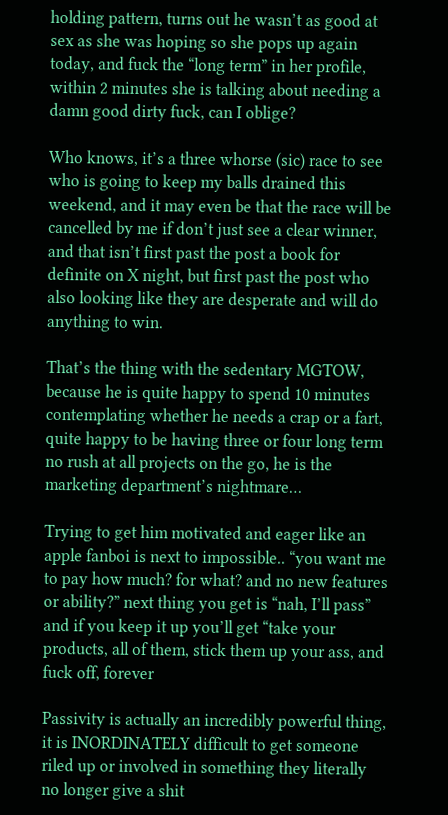holding pattern, turns out he wasn’t as good at sex as she was hoping so she pops up again today, and fuck the “long term” in her profile, within 2 minutes she is talking about needing a damn good dirty fuck, can I oblige?

Who knows, it’s a three whorse (sic) race to see who is going to keep my balls drained this weekend, and it may even be that the race will be cancelled by me if don’t just see a clear winner, and that isn’t first past the post a book for definite on X night, but first past the post who also looking like they are desperate and will do anything to win.

That’s the thing with the sedentary MGTOW, because he is quite happy to spend 10 minutes contemplating whether he needs a crap or a fart, quite happy to be having three or four long term no rush at all projects on the go, he is the marketing department’s nightmare…

Trying to get him motivated and eager like an apple fanboi is next to impossible.. “you want me to pay how much? for what? and no new features or ability?” next thing you get is “nah, I’ll pass” and if you keep it up you’ll get “take your products, all of them, stick them up your ass, and fuck off, forever

Passivity is actually an incredibly powerful thing, it is INORDINATELY difficult to get someone riled up or involved in something they literally no longer give a shit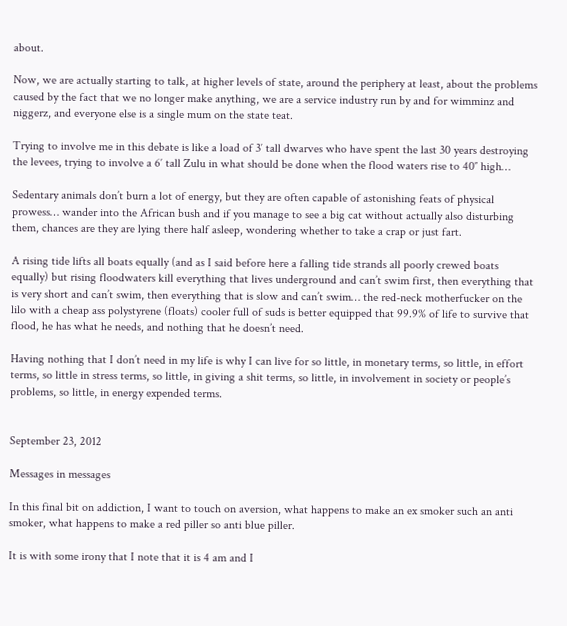about.

Now, we are actually starting to talk, at higher levels of state, around the periphery at least, about the problems caused by the fact that we no longer make anything, we are a service industry run by and for wimminz and niggerz, and everyone else is a single mum on the state teat.

Trying to involve me in this debate is like a load of 3′ tall dwarves who have spent the last 30 years destroying the levees, trying to involve a 6′ tall Zulu in what should be done when the flood waters rise to 40″ high…

Sedentary animals don’t burn a lot of energy, but they are often capable of astonishing feats of physical prowess… wander into the African bush and if you manage to see a big cat without actually also disturbing them, chances are they are lying there half asleep, wondering whether to take a crap or just fart.

A rising tide lifts all boats equally (and as I said before here a falling tide strands all poorly crewed boats equally) but rising floodwaters kill everything that lives underground and can’t swim first, then everything that is very short and can’t swim, then everything that is slow and can’t swim… the red-neck motherfucker on the lilo with a cheap ass polystyrene (floats) cooler full of suds is better equipped that 99.9% of life to survive that flood, he has what he needs, and nothing that he doesn’t need.

Having nothing that I don’t need in my life is why I can live for so little, in monetary terms, so little, in effort terms, so little in stress terms, so little, in giving a shit terms, so little, in involvement in society or people’s problems, so little, in energy expended terms.


September 23, 2012

Messages in messages

In this final bit on addiction, I want to touch on aversion, what happens to make an ex smoker such an anti smoker, what happens to make a red piller so anti blue piller.

It is with some irony that I note that it is 4 am and I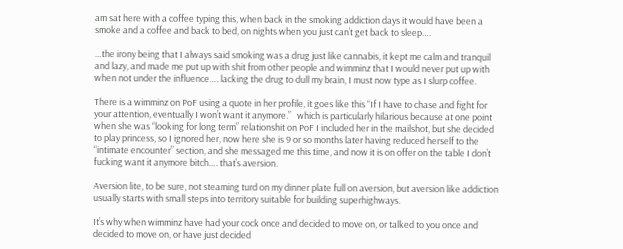am sat here with a coffee typing this, when back in the smoking addiction days it would have been a smoke and a coffee and back to bed, on nights when you just can’t get back to sleep….

…the irony being that I always said smoking was a drug just like cannabis, it kept me calm and tranquil and lazy, and made me put up with shit from other people and wimminz that I would never put up with when not under the influence…. lacking the drug to dull my brain, I must now type as I slurp coffee.

There is a wimminz on PoF using a quote in her profile, it goes like this “If I have to chase and fight for your attention, eventually I won’t want it anymore.”   which is particularly hilarious because at one point when she was “looking for long term” relationshit on PoF I included her in the mailshot, but she decided to play princess, so I ignored her, now here she is 9 or so months later having reduced herself to the “intimate encounter” section, and she messaged me this time, and now it is on offer on the table I don’t fucking want it anymore bitch…. that’s aversion.

Aversion lite, to be sure, not steaming turd on my dinner plate full on aversion, but aversion like addiction usually starts with small steps into territory suitable for building superhighways.

It’s why when wimminz have had your cock once and decided to move on, or talked to you once and decided to move on, or have just decided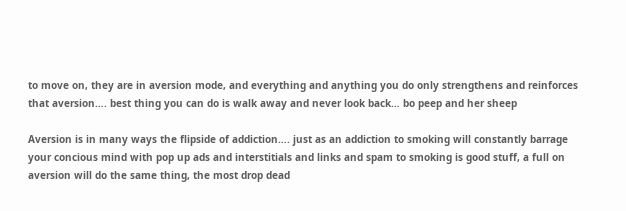to move on, they are in aversion mode, and everything and anything you do only strengthens and reinforces that aversion…. best thing you can do is walk away and never look back… bo peep and her sheep

Aversion is in many ways the flipside of addiction…. just as an addiction to smoking will constantly barrage your concious mind with pop up ads and interstitials and links and spam to smoking is good stuff, a full on aversion will do the same thing, the most drop dead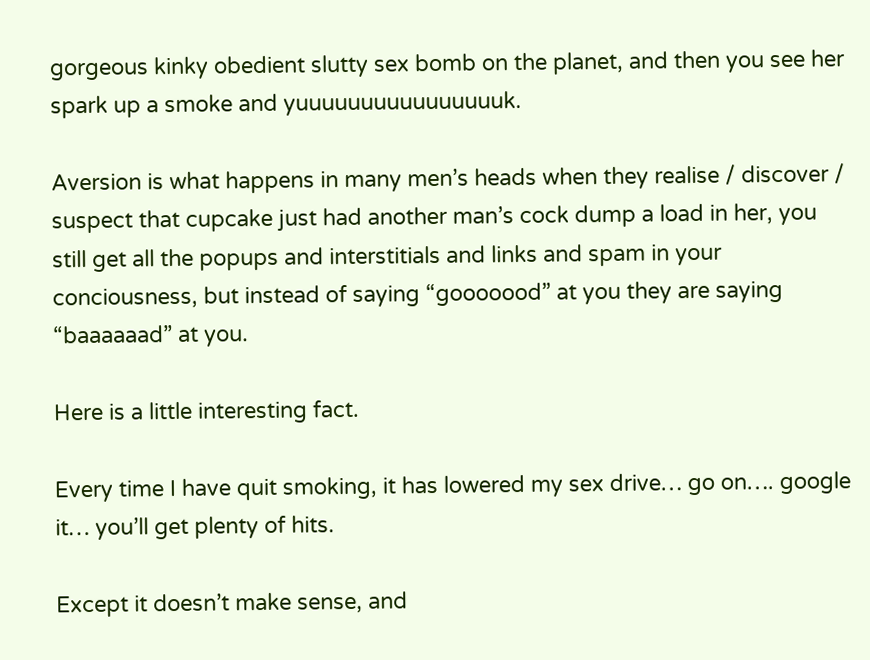gorgeous kinky obedient slutty sex bomb on the planet, and then you see her spark up a smoke and yuuuuuuuuuuuuuuuuk.

Aversion is what happens in many men’s heads when they realise / discover / suspect that cupcake just had another man’s cock dump a load in her, you still get all the popups and interstitials and links and spam in your conciousness, but instead of saying “gooooood” at you they are saying “baaaaaad” at you.

Here is a little interesting fact.

Every time I have quit smoking, it has lowered my sex drive… go on…. google it… you’ll get plenty of hits.

Except it doesn’t make sense, and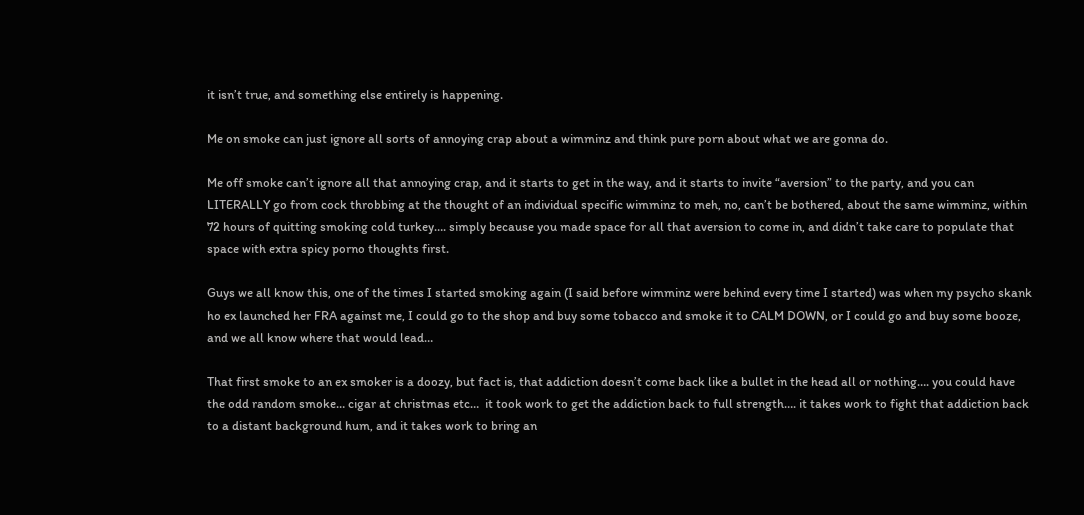it isn’t true, and something else entirely is happening.

Me on smoke can just ignore all sorts of annoying crap about a wimminz and think pure porn about what we are gonna do.

Me off smoke can’t ignore all that annoying crap, and it starts to get in the way, and it starts to invite “aversion” to the party, and you can LITERALLY go from cock throbbing at the thought of an individual specific wimminz to meh, no, can’t be bothered, about the same wimminz, within 72 hours of quitting smoking cold turkey…. simply because you made space for all that aversion to come in, and didn’t take care to populate that space with extra spicy porno thoughts first.

Guys we all know this, one of the times I started smoking again (I said before wimminz were behind every time I started) was when my psycho skank ho ex launched her FRA against me, I could go to the shop and buy some tobacco and smoke it to CALM DOWN, or I could go and buy some booze, and we all know where that would lead…

That first smoke to an ex smoker is a doozy, but fact is, that addiction doesn’t come back like a bullet in the head all or nothing…. you could have the odd random smoke… cigar at christmas etc…  it took work to get the addiction back to full strength…. it takes work to fight that addiction back to a distant background hum, and it takes work to bring an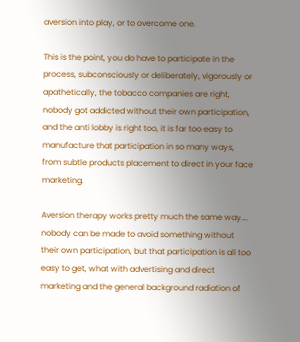aversion into play, or to overcome one.

This is the point, you do have to participate in the process, subconsciously or deliberately, vigorously or apathetically, the tobacco companies are right, nobody got addicted without their own participation, and the anti lobby is right too, it is far too easy to manufacture that participation in so many ways, from subtle products placement to direct in your face marketing.

Aversion therapy works pretty much the same way…. nobody can be made to avoid something without their own participation, but that participation is all too easy to get, what with advertising and direct marketing and the general background radiation of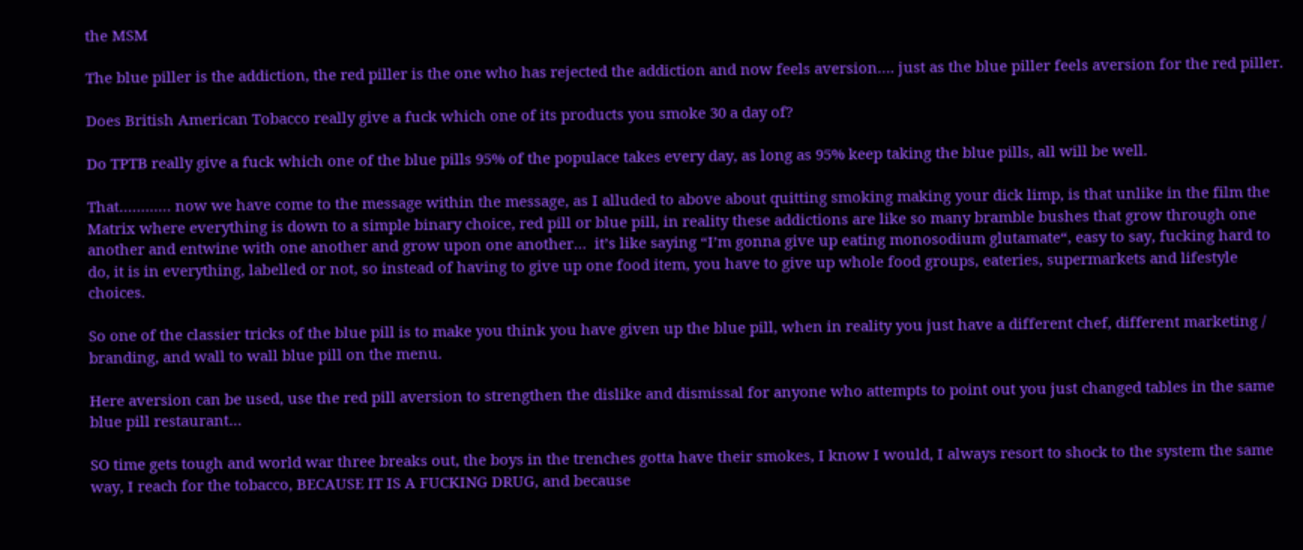the MSM

The blue piller is the addiction, the red piller is the one who has rejected the addiction and now feels aversion…. just as the blue piller feels aversion for the red piller.

Does British American Tobacco really give a fuck which one of its products you smoke 30 a day of?

Do TPTB really give a fuck which one of the blue pills 95% of the populace takes every day, as long as 95% keep taking the blue pills, all will be well.

That………… now we have come to the message within the message, as I alluded to above about quitting smoking making your dick limp, is that unlike in the film the Matrix where everything is down to a simple binary choice, red pill or blue pill, in reality these addictions are like so many bramble bushes that grow through one another and entwine with one another and grow upon one another…  it’s like saying “I’m gonna give up eating monosodium glutamate“, easy to say, fucking hard to do, it is in everything, labelled or not, so instead of having to give up one food item, you have to give up whole food groups, eateries, supermarkets and lifestyle choices.

So one of the classier tricks of the blue pill is to make you think you have given up the blue pill, when in reality you just have a different chef, different marketing / branding, and wall to wall blue pill on the menu.

Here aversion can be used, use the red pill aversion to strengthen the dislike and dismissal for anyone who attempts to point out you just changed tables in the same blue pill restaurant…

SO time gets tough and world war three breaks out, the boys in the trenches gotta have their smokes, I know I would, I always resort to shock to the system the same way, I reach for the tobacco, BECAUSE IT IS A FUCKING DRUG, and because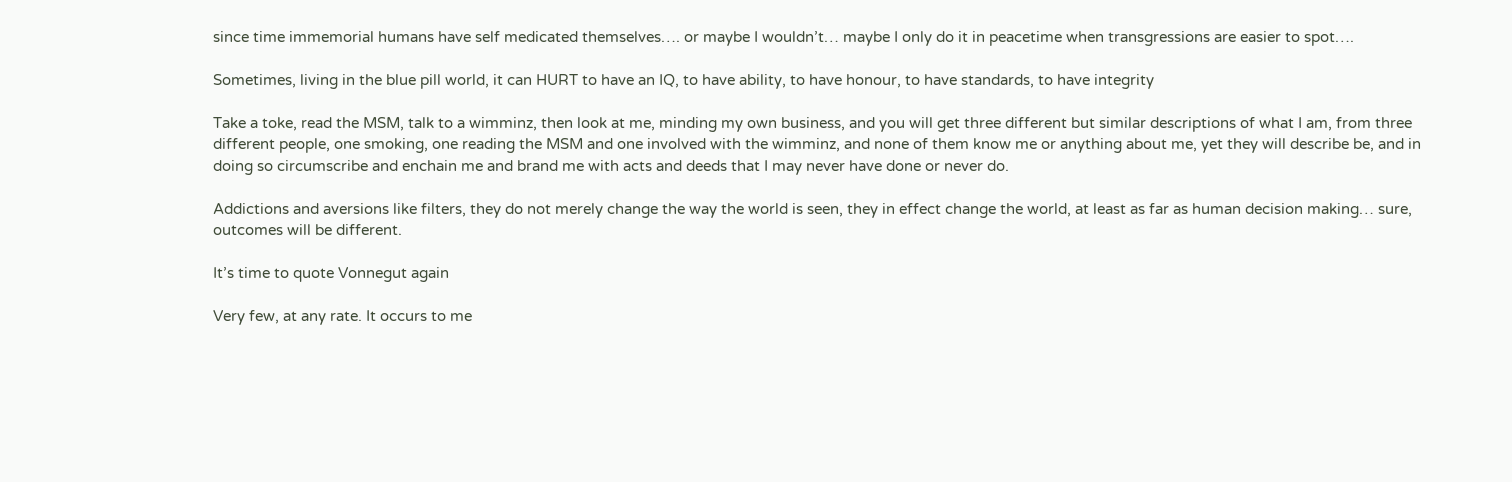since time immemorial humans have self medicated themselves…. or maybe I wouldn’t… maybe I only do it in peacetime when transgressions are easier to spot….

Sometimes, living in the blue pill world, it can HURT to have an IQ, to have ability, to have honour, to have standards, to have integrity

Take a toke, read the MSM, talk to a wimminz, then look at me, minding my own business, and you will get three different but similar descriptions of what I am, from three different people, one smoking, one reading the MSM and one involved with the wimminz, and none of them know me or anything about me, yet they will describe be, and in doing so circumscribe and enchain me and brand me with acts and deeds that I may never have done or never do.

Addictions and aversions like filters, they do not merely change the way the world is seen, they in effect change the world, at least as far as human decision making… sure, outcomes will be different.

It’s time to quote Vonnegut again

Very few, at any rate. It occurs to me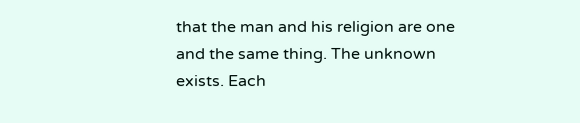that the man and his religion are one and the same thing. The unknown exists. Each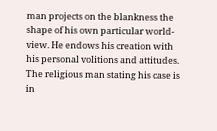man projects on the blankness the shape of his own particular world-view. He endows his creation with his personal volitions and attitudes. The religious man stating his case is in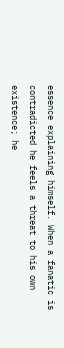essence explaining himself. When a fanatic is contradicted he feels a threat to his own existence; he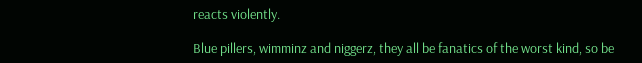reacts violently.

Blue pillers, wimminz and niggerz, they all be fanatics of the worst kind, so be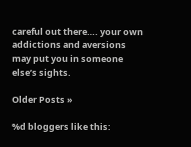careful out there…. your own addictions and aversions may put you in someone else’s sights.

Older Posts »

%d bloggers like this: